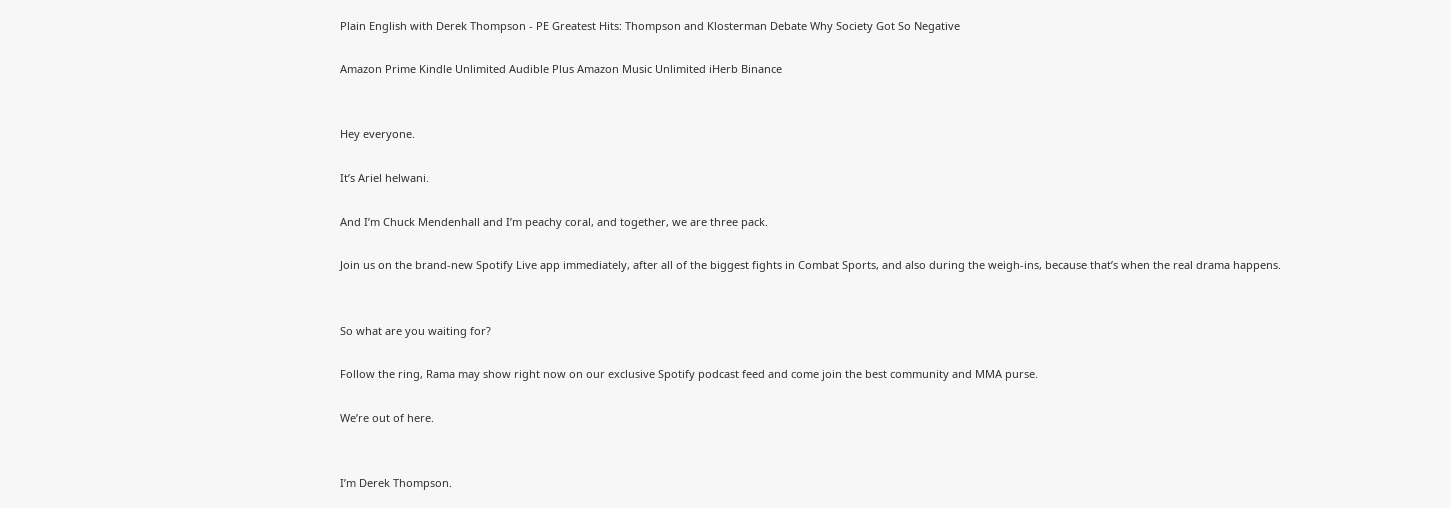Plain English with Derek Thompson - PE Greatest Hits: Thompson and Klosterman Debate Why Society Got So Negative

Amazon Prime Kindle Unlimited Audible Plus Amazon Music Unlimited iHerb Binance


Hey everyone.

It’s Ariel helwani.

And I’m Chuck Mendenhall and I’m peachy coral, and together, we are three pack.

Join us on the brand-new Spotify Live app immediately, after all of the biggest fights in Combat Sports, and also during the weigh-ins, because that’s when the real drama happens.


So what are you waiting for?

Follow the ring, Rama may show right now on our exclusive Spotify podcast feed and come join the best community and MMA purse.

We’re out of here.


I’m Derek Thompson.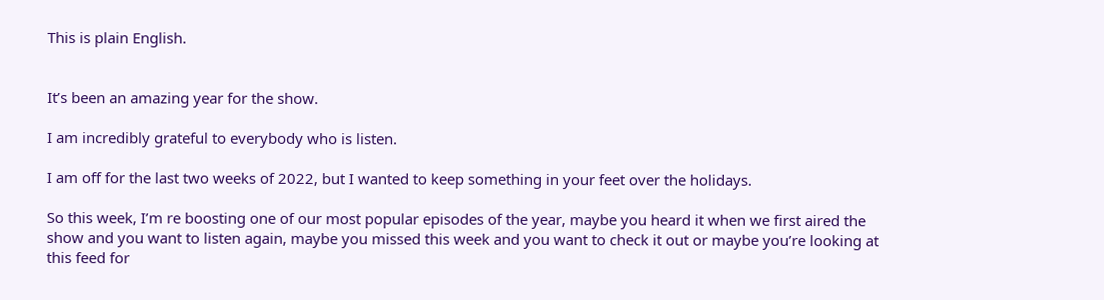This is plain English.


It’s been an amazing year for the show.

I am incredibly grateful to everybody who is listen.

I am off for the last two weeks of 2022, but I wanted to keep something in your feet over the holidays.

So this week, I’m re boosting one of our most popular episodes of the year, maybe you heard it when we first aired the show and you want to listen again, maybe you missed this week and you want to check it out or maybe you’re looking at this feed for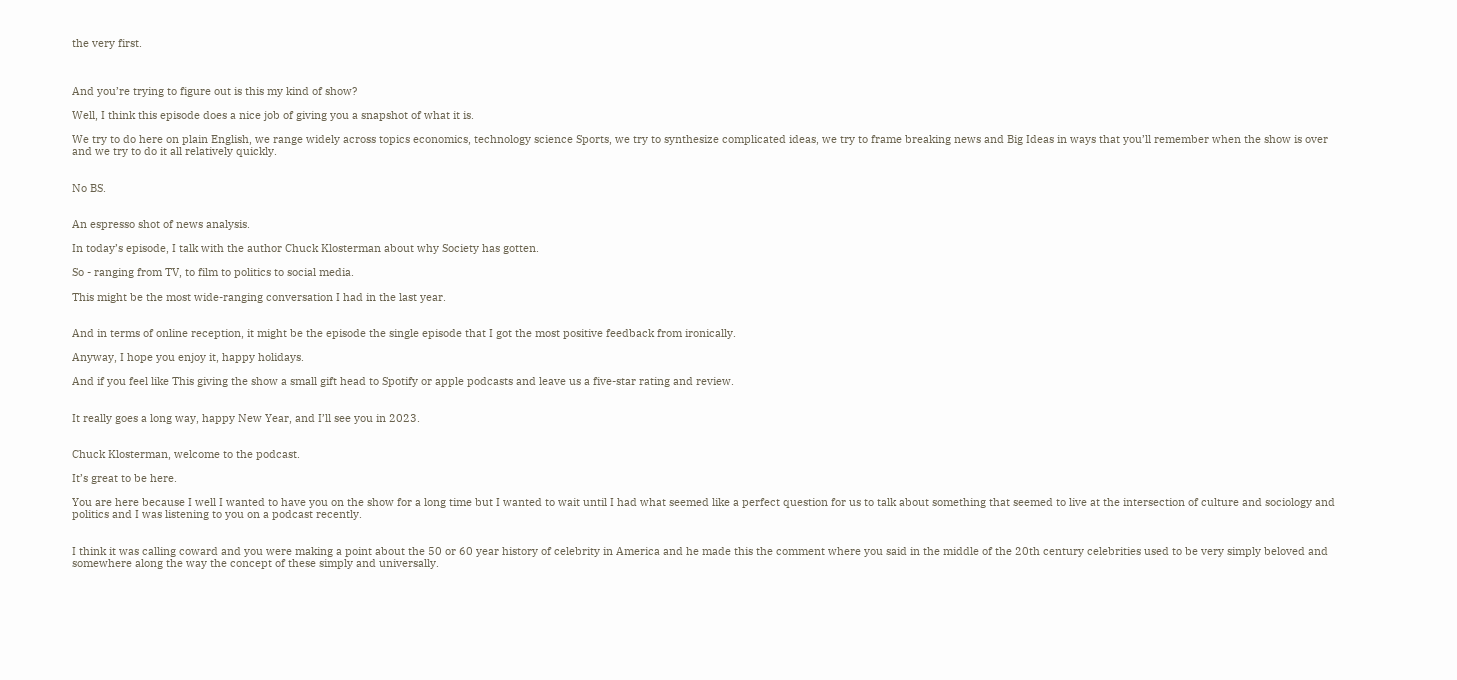the very first.



And you’re trying to figure out is this my kind of show?

Well, I think this episode does a nice job of giving you a snapshot of what it is.

We try to do here on plain English, we range widely across topics economics, technology science Sports, we try to synthesize complicated ideas, we try to frame breaking news and Big Ideas in ways that you’ll remember when the show is over and we try to do it all relatively quickly.


No BS.


An espresso shot of news analysis.

In today’s episode, I talk with the author Chuck Klosterman about why Society has gotten.

So - ranging from TV, to film to politics to social media.

This might be the most wide-ranging conversation I had in the last year.


And in terms of online reception, it might be the episode the single episode that I got the most positive feedback from ironically.

Anyway, I hope you enjoy it, happy holidays.

And if you feel like This giving the show a small gift head to Spotify or apple podcasts and leave us a five-star rating and review.


It really goes a long way, happy New Year, and I’ll see you in 2023.


Chuck Klosterman, welcome to the podcast.

It’s great to be here.

You are here because I well I wanted to have you on the show for a long time but I wanted to wait until I had what seemed like a perfect question for us to talk about something that seemed to live at the intersection of culture and sociology and politics and I was listening to you on a podcast recently.


I think it was calling coward and you were making a point about the 50 or 60 year history of celebrity in America and he made this the comment where you said in the middle of the 20th century celebrities used to be very simply beloved and somewhere along the way the concept of these simply and universally.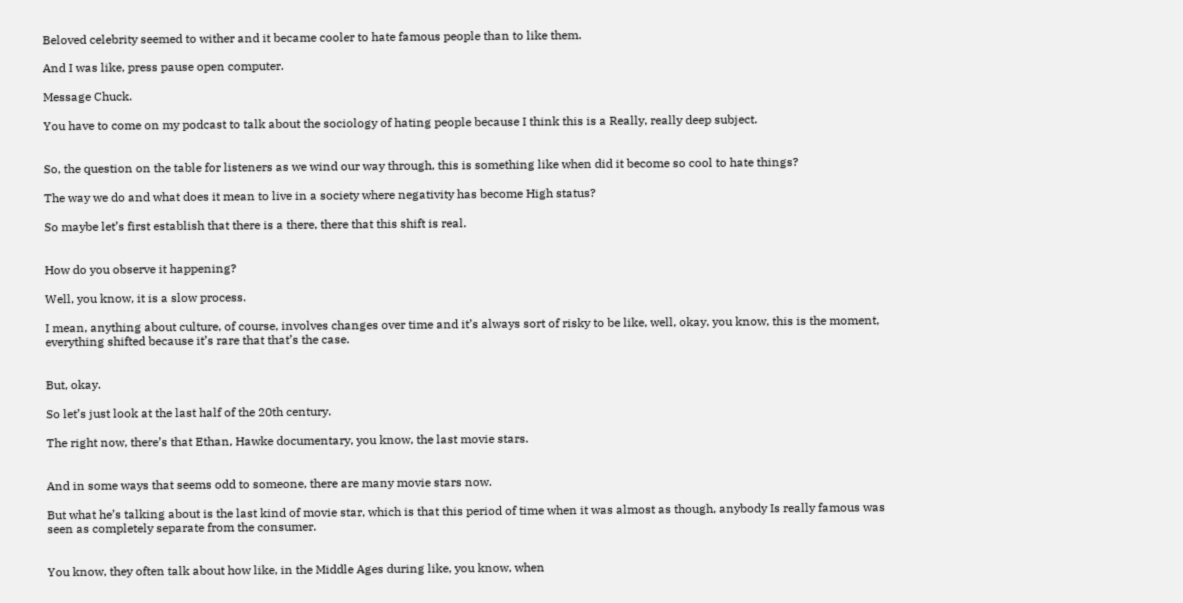Beloved celebrity seemed to wither and it became cooler to hate famous people than to like them.

And I was like, press pause open computer.

Message Chuck.

You have to come on my podcast to talk about the sociology of hating people because I think this is a Really, really deep subject.


So, the question on the table for listeners as we wind our way through, this is something like when did it become so cool to hate things?

The way we do and what does it mean to live in a society where negativity has become High status?

So maybe let’s first establish that there is a there, there that this shift is real.


How do you observe it happening?

Well, you know, it is a slow process.

I mean, anything about culture, of course, involves changes over time and it’s always sort of risky to be like, well, okay, you know, this is the moment, everything shifted because it’s rare that that’s the case.


But, okay.

So let’s just look at the last half of the 20th century.

The right now, there’s that Ethan, Hawke documentary, you know, the last movie stars.


And in some ways that seems odd to someone, there are many movie stars now.

But what he’s talking about is the last kind of movie star, which is that this period of time when it was almost as though, anybody Is really famous was seen as completely separate from the consumer.


You know, they often talk about how like, in the Middle Ages during like, you know, when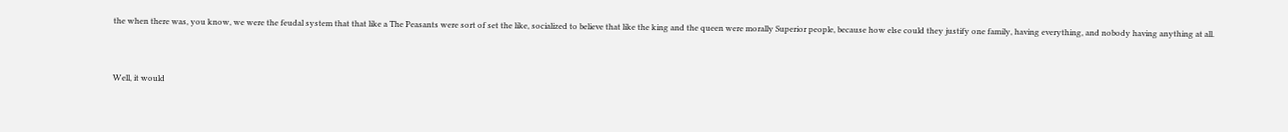the when there was, you know, we were the feudal system that that like a The Peasants were sort of set the like, socialized to believe that like the king and the queen were morally Superior people, because how else could they justify one family, having everything, and nobody having anything at all.


Well, it would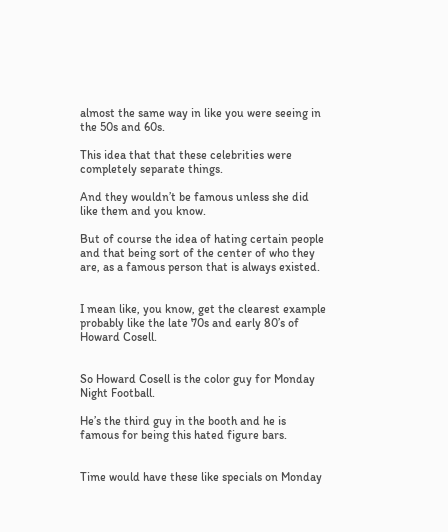almost the same way in like you were seeing in the 50s and 60s.

This idea that that these celebrities were completely separate things.

And they wouldn’t be famous unless she did like them and you know.

But of course the idea of hating certain people and that being sort of the center of who they are, as a famous person that is always existed.


I mean like, you know, get the clearest example probably like the late 70s and early 80’s of Howard Cosell.


So Howard Cosell is the color guy for Monday Night Football.

He’s the third guy in the booth and he is famous for being this hated figure bars.


Time would have these like specials on Monday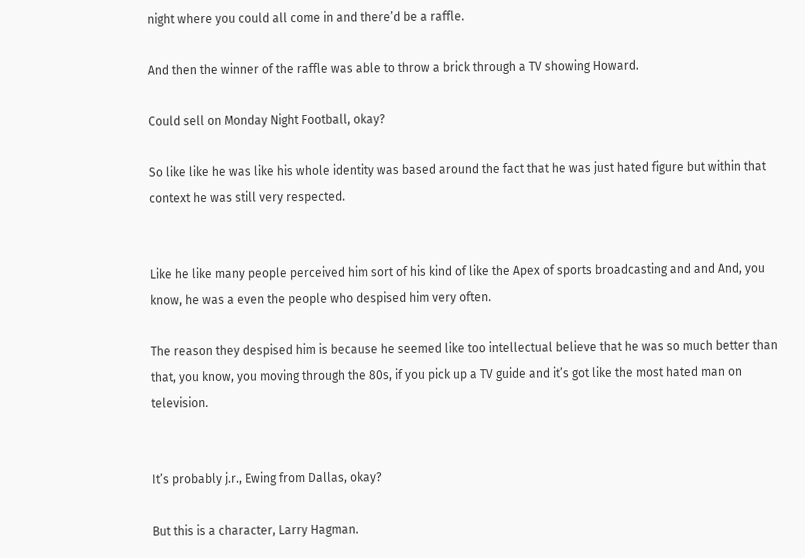night where you could all come in and there’d be a raffle.

And then the winner of the raffle was able to throw a brick through a TV showing Howard.

Could sell on Monday Night Football, okay?

So like like he was like his whole identity was based around the fact that he was just hated figure but within that context he was still very respected.


Like he like many people perceived him sort of his kind of like the Apex of sports broadcasting and and And, you know, he was a even the people who despised him very often.

The reason they despised him is because he seemed like too intellectual believe that he was so much better than that, you know, you moving through the 80s, if you pick up a TV guide and it’s got like the most hated man on television.


It’s probably j.r., Ewing from Dallas, okay?

But this is a character, Larry Hagman.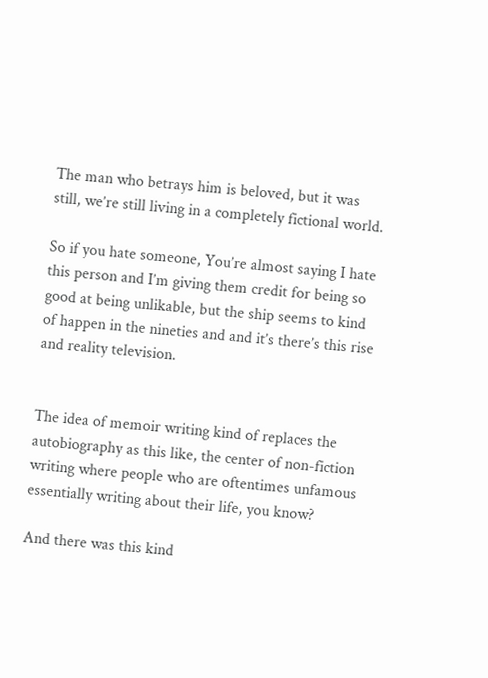The man who betrays him is beloved, but it was still, we’re still living in a completely fictional world.

So if you hate someone, You’re almost saying I hate this person and I’m giving them credit for being so good at being unlikable, but the ship seems to kind of happen in the nineties and and it’s there’s this rise and reality television.


The idea of memoir writing kind of replaces the autobiography as this like, the center of non-fiction writing where people who are oftentimes unfamous essentially writing about their life, you know?

And there was this kind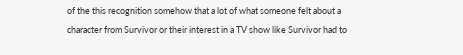of the this recognition somehow that a lot of what someone felt about a character from Survivor or their interest in a TV show like Survivor had to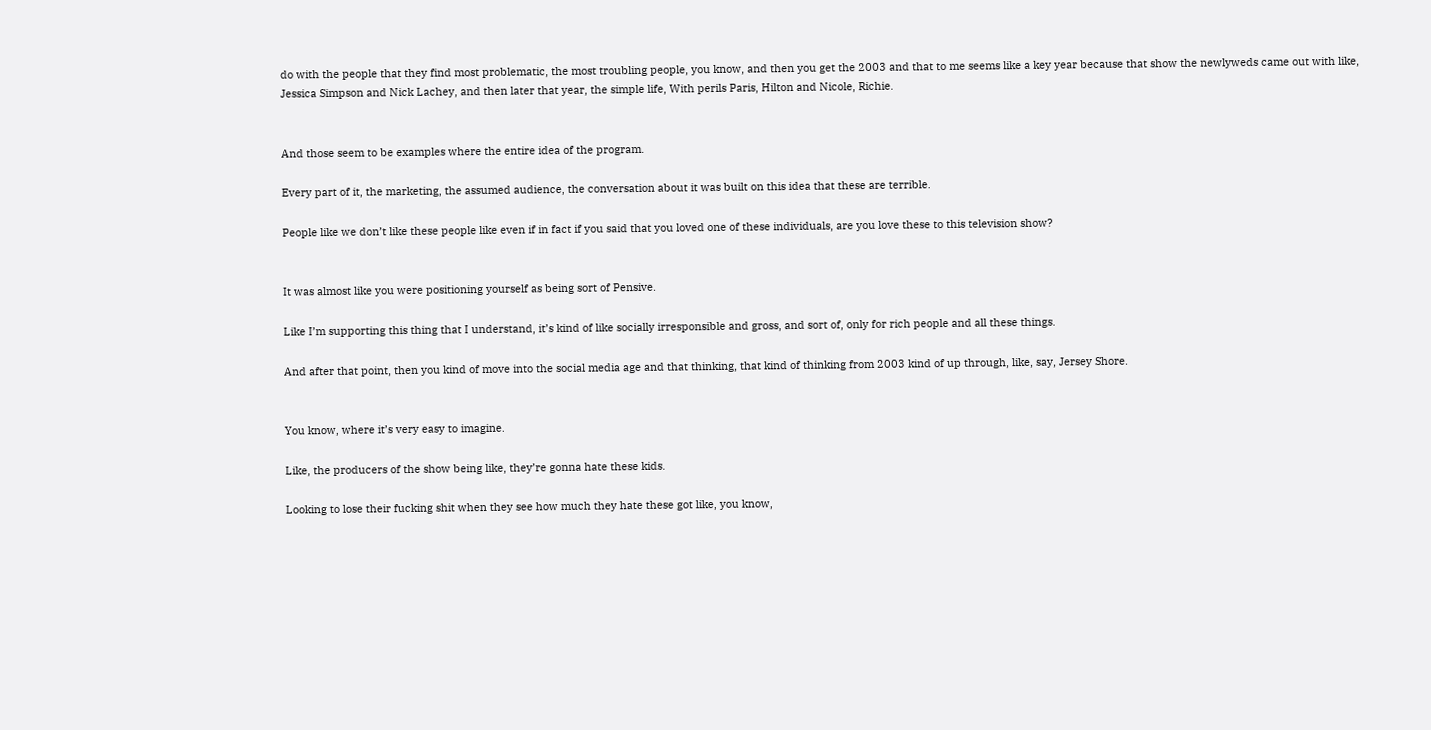do with the people that they find most problematic, the most troubling people, you know, and then you get the 2003 and that to me seems like a key year because that show the newlyweds came out with like, Jessica Simpson and Nick Lachey, and then later that year, the simple life, With perils Paris, Hilton and Nicole, Richie.


And those seem to be examples where the entire idea of the program.

Every part of it, the marketing, the assumed audience, the conversation about it was built on this idea that these are terrible.

People like we don’t like these people like even if in fact if you said that you loved one of these individuals, are you love these to this television show?


It was almost like you were positioning yourself as being sort of Pensive.

Like I’m supporting this thing that I understand, it’s kind of like socially irresponsible and gross, and sort of, only for rich people and all these things.

And after that point, then you kind of move into the social media age and that thinking, that kind of thinking from 2003 kind of up through, like, say, Jersey Shore.


You know, where it’s very easy to imagine.

Like, the producers of the show being like, they’re gonna hate these kids.

Looking to lose their fucking shit when they see how much they hate these got like, you know,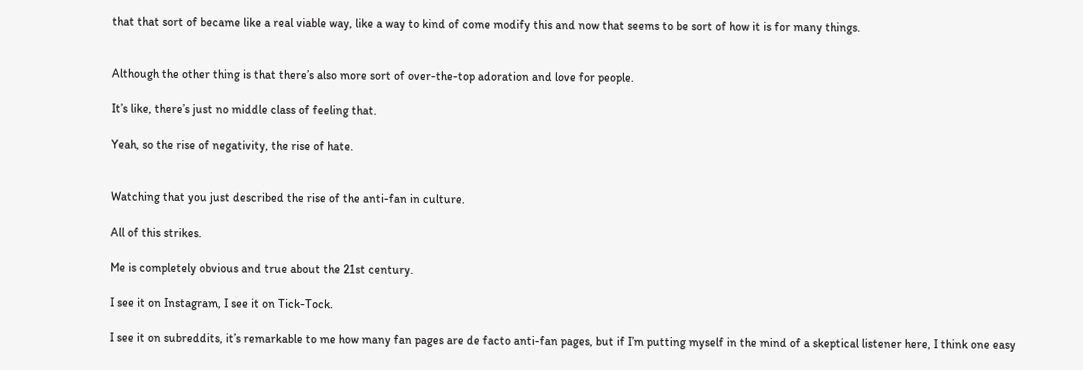that that sort of became like a real viable way, like a way to kind of come modify this and now that seems to be sort of how it is for many things.


Although the other thing is that there’s also more sort of over-the-top adoration and love for people.

It’s like, there’s just no middle class of feeling that.

Yeah, so the rise of negativity, the rise of hate.


Watching that you just described the rise of the anti-fan in culture.

All of this strikes.

Me is completely obvious and true about the 21st century.

I see it on Instagram, I see it on Tick-Tock.

I see it on subreddits, it’s remarkable to me how many fan pages are de facto anti-fan pages, but if I’m putting myself in the mind of a skeptical listener here, I think one easy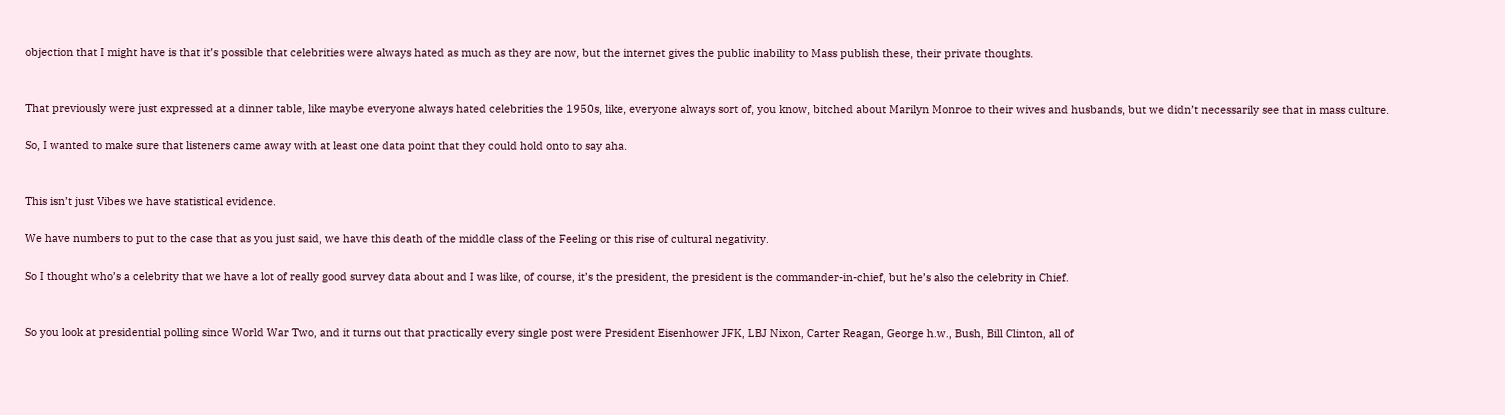objection that I might have is that it’s possible that celebrities were always hated as much as they are now, but the internet gives the public inability to Mass publish these, their private thoughts.


That previously were just expressed at a dinner table, like maybe everyone always hated celebrities the 1950s, like, everyone always sort of, you know, bitched about Marilyn Monroe to their wives and husbands, but we didn’t necessarily see that in mass culture.

So, I wanted to make sure that listeners came away with at least one data point that they could hold onto to say aha.


This isn’t just Vibes we have statistical evidence.

We have numbers to put to the case that as you just said, we have this death of the middle class of the Feeling or this rise of cultural negativity.

So I thought who’s a celebrity that we have a lot of really good survey data about and I was like, of course, it’s the president, the president is the commander-in-chief, but he’s also the celebrity in Chief.


So you look at presidential polling since World War Two, and it turns out that practically every single post were President Eisenhower JFK, LBJ Nixon, Carter Reagan, George h.w., Bush, Bill Clinton, all of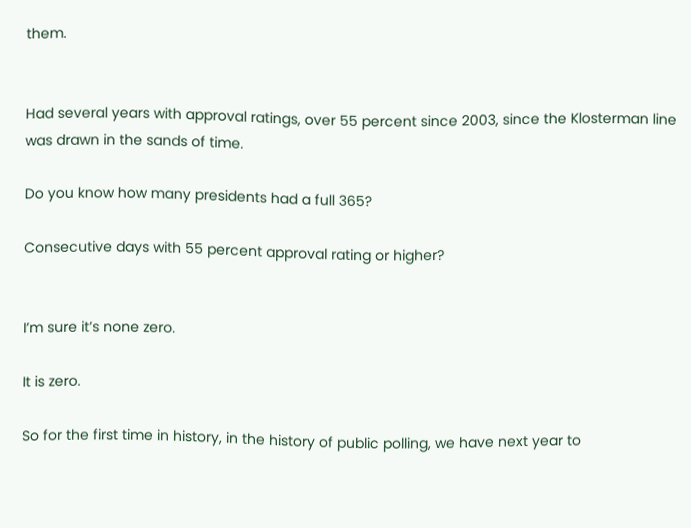them.


Had several years with approval ratings, over 55 percent since 2003, since the Klosterman line was drawn in the sands of time.

Do you know how many presidents had a full 365?

Consecutive days with 55 percent approval rating or higher?


I’m sure it’s none zero.

It is zero.

So for the first time in history, in the history of public polling, we have next year to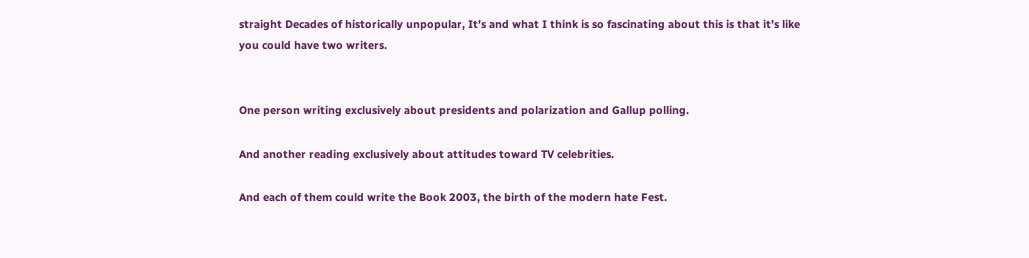straight Decades of historically unpopular, It’s and what I think is so fascinating about this is that it’s like you could have two writers.


One person writing exclusively about presidents and polarization and Gallup polling.

And another reading exclusively about attitudes toward TV celebrities.

And each of them could write the Book 2003, the birth of the modern hate Fest.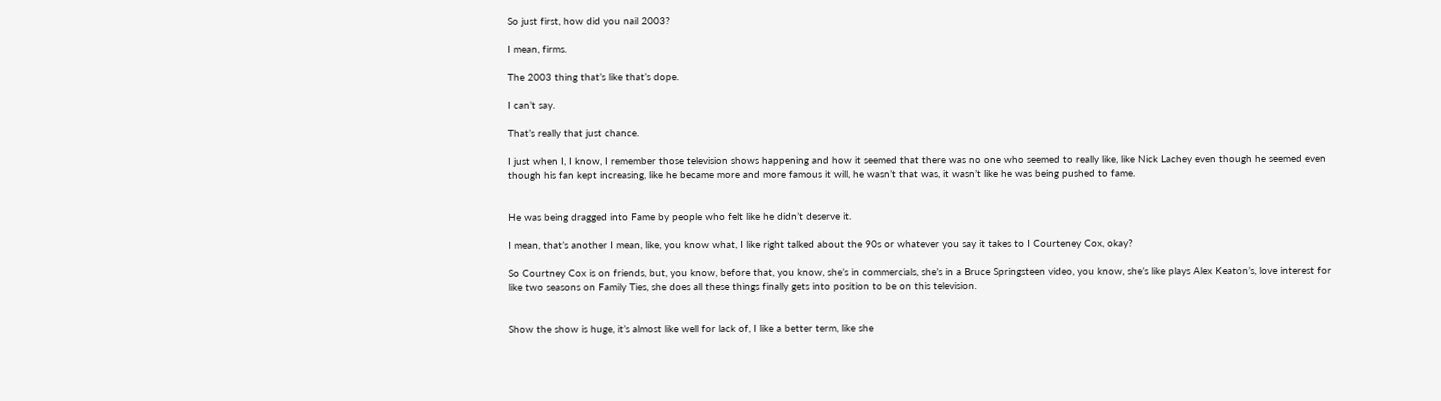So just first, how did you nail 2003?

I mean, firms.

The 2003 thing that’s like that’s dope.

I can’t say.

That’s really that just chance.

I just when I, I know, I remember those television shows happening and how it seemed that there was no one who seemed to really like, like Nick Lachey even though he seemed even though his fan kept increasing, like he became more and more famous it will, he wasn’t that was, it wasn’t like he was being pushed to fame.


He was being dragged into Fame by people who felt like he didn’t deserve it.

I mean, that’s another I mean, like, you know what, I like right talked about the 90s or whatever you say it takes to I Courteney Cox, okay?

So Courtney Cox is on friends, but, you know, before that, you know, she’s in commercials, she’s in a Bruce Springsteen video, you know, she’s like plays Alex Keaton’s, love interest for like two seasons on Family Ties, she does all these things finally gets into position to be on this television.


Show the show is huge, it’s almost like well for lack of, I like a better term, like she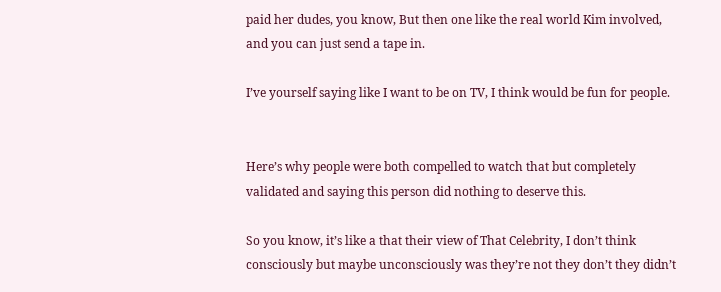paid her dudes, you know, But then one like the real world Kim involved, and you can just send a tape in.

I’ve yourself saying like I want to be on TV, I think would be fun for people.


Here’s why people were both compelled to watch that but completely validated and saying this person did nothing to deserve this.

So you know, it’s like a that their view of That Celebrity, I don’t think consciously but maybe unconsciously was they’re not they don’t they didn’t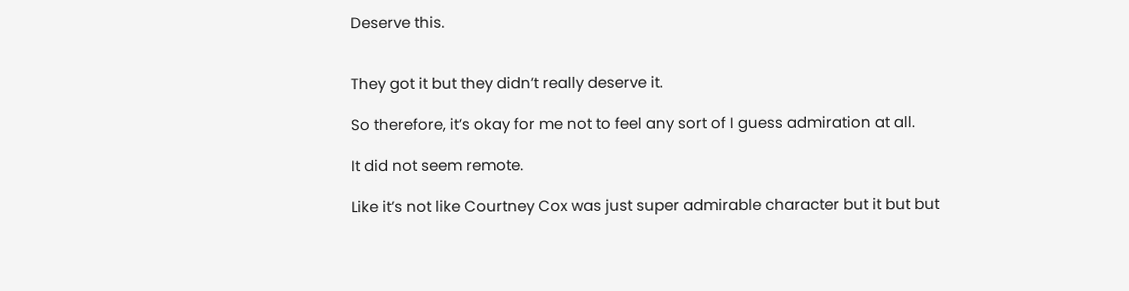Deserve this.


They got it but they didn’t really deserve it.

So therefore, it’s okay for me not to feel any sort of I guess admiration at all.

It did not seem remote.

Like it’s not like Courtney Cox was just super admirable character but it but but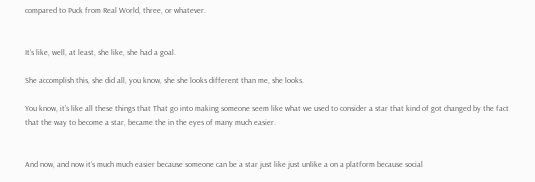compared to Puck from Real World, three, or whatever.


It’s like, well, at least, she like, she had a goal.

She accomplish this, she did all, you know, she she looks different than me, she looks.

You know, it’s like all these things that That go into making someone seem like what we used to consider a star that kind of got changed by the fact that the way to become a star, became the in the eyes of many much easier.


And now, and now it’s much much easier because someone can be a star just like just unlike a on a platform because social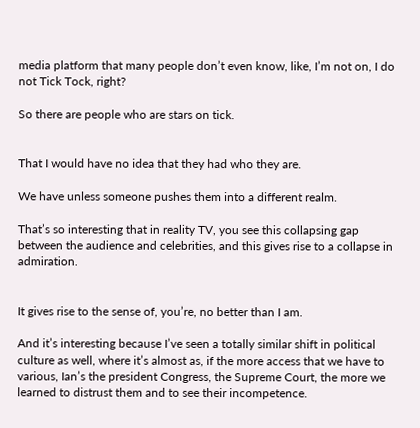media platform that many people don’t even know, like, I’m not on, I do not Tick Tock, right?

So there are people who are stars on tick.


That I would have no idea that they had who they are.

We have unless someone pushes them into a different realm.

That’s so interesting that in reality TV, you see this collapsing gap between the audience and celebrities, and this gives rise to a collapse in admiration.


It gives rise to the sense of, you’re, no better than I am.

And it’s interesting because I’ve seen a totally similar shift in political culture as well, where it’s almost as, if the more access that we have to various, Ian’s the president Congress, the Supreme Court, the more we learned to distrust them and to see their incompetence.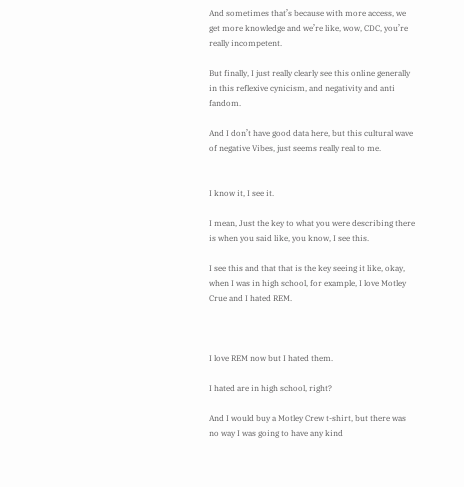And sometimes that’s because with more access, we get more knowledge and we’re like, wow, CDC, you’re really incompetent.

But finally, I just really clearly see this online generally in this reflexive cynicism, and negativity and anti fandom.

And I don’t have good data here, but this cultural wave of negative Vibes, just seems really real to me.


I know it, I see it.

I mean, Just the key to what you were describing there is when you said like, you know, I see this.

I see this and that that is the key seeing it like, okay, when I was in high school, for example, I love Motley Crue and I hated REM.



I love REM now but I hated them.

I hated are in high school, right?

And I would buy a Motley Crew t-shirt, but there was no way I was going to have any kind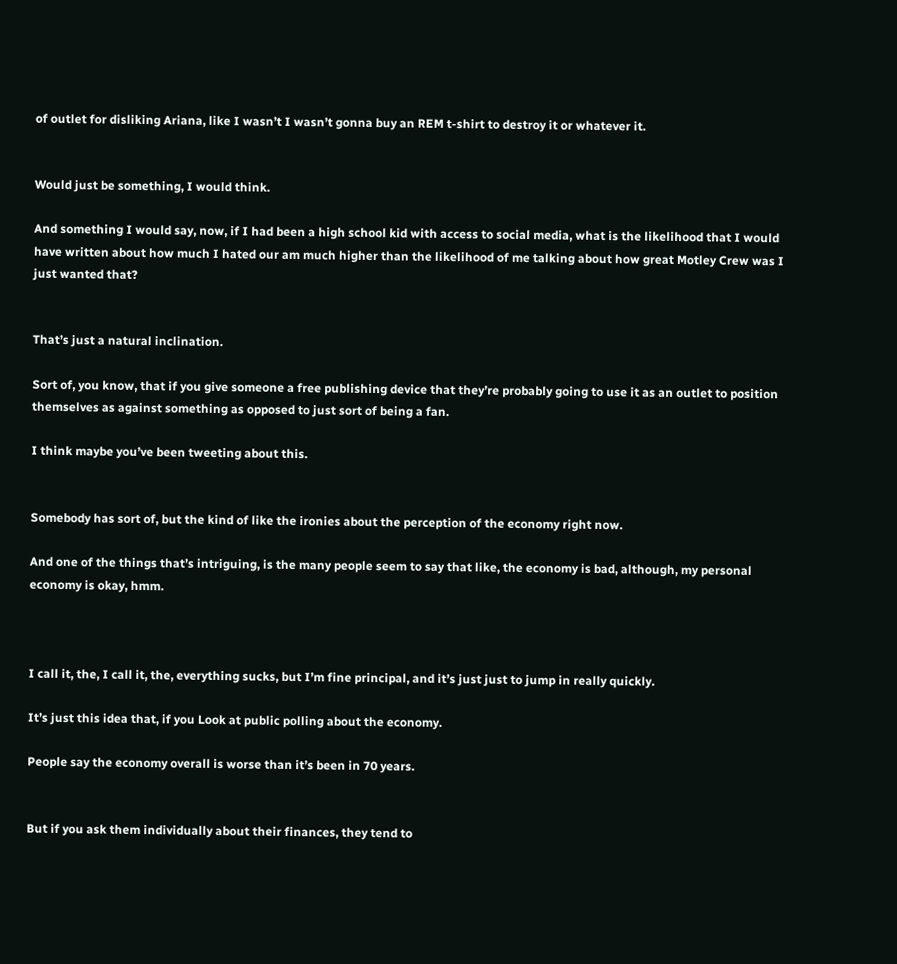of outlet for disliking Ariana, like I wasn’t I wasn’t gonna buy an REM t-shirt to destroy it or whatever it.


Would just be something, I would think.

And something I would say, now, if I had been a high school kid with access to social media, what is the likelihood that I would have written about how much I hated our am much higher than the likelihood of me talking about how great Motley Crew was I just wanted that?


That’s just a natural inclination.

Sort of, you know, that if you give someone a free publishing device that they’re probably going to use it as an outlet to position themselves as against something as opposed to just sort of being a fan.

I think maybe you’ve been tweeting about this.


Somebody has sort of, but the kind of like the ironies about the perception of the economy right now.

And one of the things that’s intriguing, is the many people seem to say that like, the economy is bad, although, my personal economy is okay, hmm.



I call it, the, I call it, the, everything sucks, but I’m fine principal, and it’s just just to jump in really quickly.

It’s just this idea that, if you Look at public polling about the economy.

People say the economy overall is worse than it’s been in 70 years.


But if you ask them individually about their finances, they tend to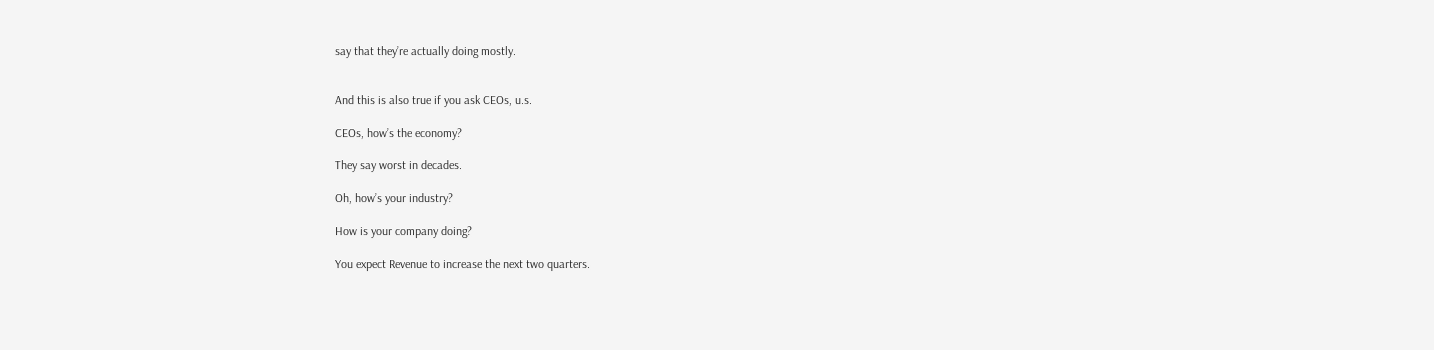say that they’re actually doing mostly.


And this is also true if you ask CEOs, u.s.

CEOs, how’s the economy?

They say worst in decades.

Oh, how’s your industry?

How is your company doing?

You expect Revenue to increase the next two quarters.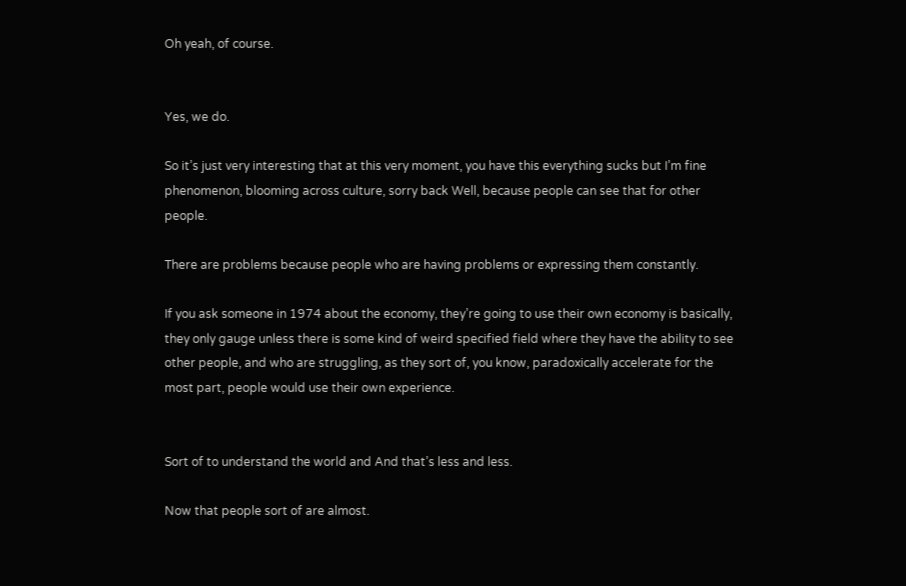Oh yeah, of course.


Yes, we do.

So it’s just very interesting that at this very moment, you have this everything sucks but I’m fine phenomenon, blooming across culture, sorry back Well, because people can see that for other people.

There are problems because people who are having problems or expressing them constantly.

If you ask someone in 1974 about the economy, they’re going to use their own economy is basically, they only gauge unless there is some kind of weird specified field where they have the ability to see other people, and who are struggling, as they sort of, you know, paradoxically accelerate for the most part, people would use their own experience.


Sort of to understand the world and And that’s less and less.

Now that people sort of are almost.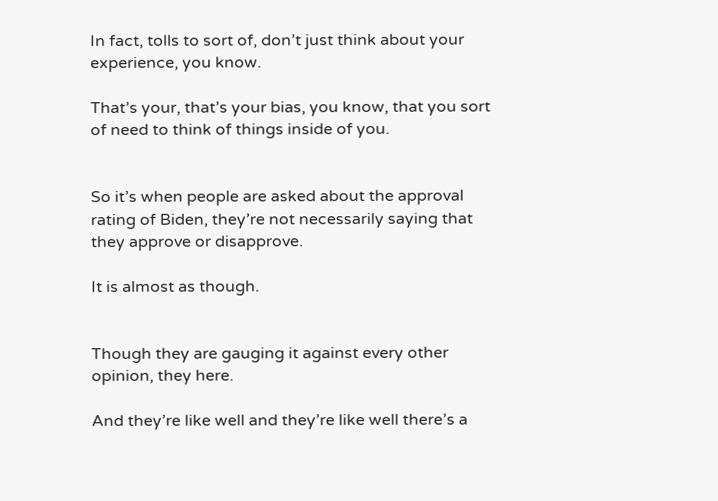In fact, tolls to sort of, don’t just think about your experience, you know.

That’s your, that’s your bias, you know, that you sort of need to think of things inside of you.


So it’s when people are asked about the approval rating of Biden, they’re not necessarily saying that they approve or disapprove.

It is almost as though.


Though they are gauging it against every other opinion, they here.

And they’re like well and they’re like well there’s a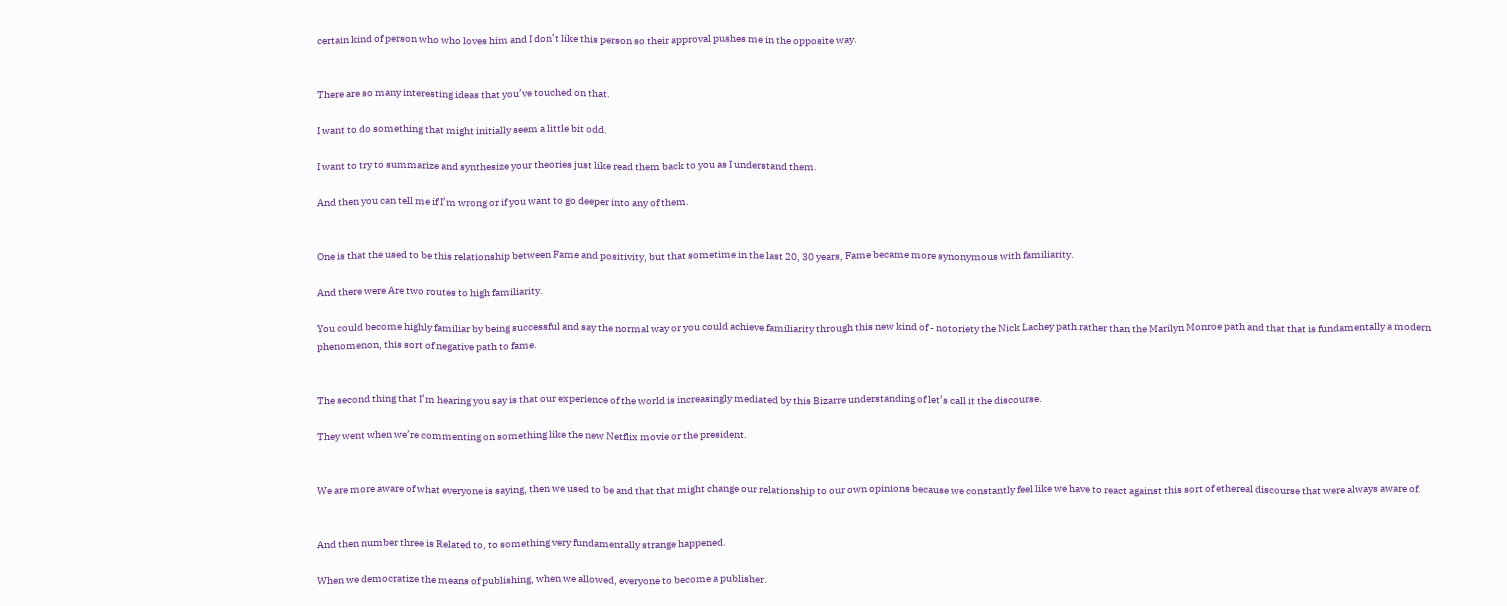certain kind of person who who loves him and I don’t like this person so their approval pushes me in the opposite way.


There are so many interesting ideas that you’ve touched on that.

I want to do something that might initially seem a little bit odd.

I want to try to summarize and synthesize your theories just like read them back to you as I understand them.

And then you can tell me if I’m wrong or if you want to go deeper into any of them.


One is that the used to be this relationship between Fame and positivity, but that sometime in the last 20, 30 years, Fame became more synonymous with familiarity.

And there were Are two routes to high familiarity.

You could become highly familiar by being successful and say the normal way or you could achieve familiarity through this new kind of - notoriety the Nick Lachey path rather than the Marilyn Monroe path and that that is fundamentally a modern phenomenon, this sort of negative path to fame.


The second thing that I’m hearing you say is that our experience of the world is increasingly mediated by this Bizarre understanding of let’s call it the discourse.

They went when we’re commenting on something like the new Netflix movie or the president.


We are more aware of what everyone is saying, then we used to be and that that might change our relationship to our own opinions because we constantly feel like we have to react against this sort of ethereal discourse that were always aware of.


And then number three is Related to, to something very fundamentally strange happened.

When we democratize the means of publishing, when we allowed, everyone to become a publisher.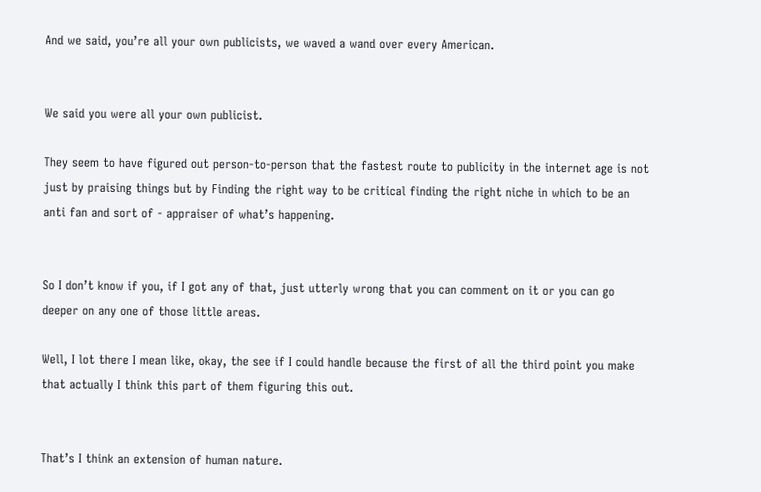And we said, you’re all your own publicists, we waved a wand over every American.


We said you were all your own publicist.

They seem to have figured out person-to-person that the fastest route to publicity in the internet age is not just by praising things but by Finding the right way to be critical finding the right niche in which to be an anti fan and sort of - appraiser of what’s happening.


So I don’t know if you, if I got any of that, just utterly wrong that you can comment on it or you can go deeper on any one of those little areas.

Well, I lot there I mean like, okay, the see if I could handle because the first of all the third point you make that actually I think this part of them figuring this out.


That’s I think an extension of human nature.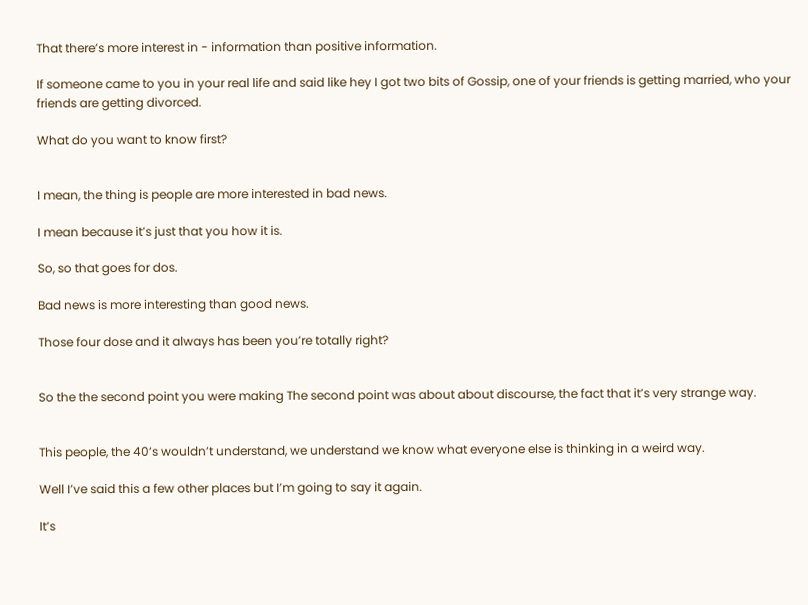That there’s more interest in - information than positive information.

If someone came to you in your real life and said like hey I got two bits of Gossip, one of your friends is getting married, who your friends are getting divorced.

What do you want to know first?


I mean, the thing is people are more interested in bad news.

I mean because it’s just that you how it is.

So, so that goes for dos.

Bad news is more interesting than good news.

Those four dose and it always has been you’re totally right?


So the the second point you were making The second point was about about discourse, the fact that it’s very strange way.


This people, the 40’s wouldn’t understand, we understand we know what everyone else is thinking in a weird way.

Well I’ve said this a few other places but I’m going to say it again.

It’s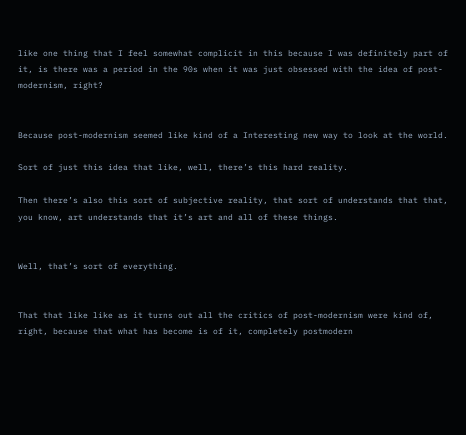like one thing that I feel somewhat complicit in this because I was definitely part of it, is there was a period in the 90s when it was just obsessed with the idea of post-modernism, right?


Because post-modernism seemed like kind of a Interesting new way to look at the world.

Sort of just this idea that like, well, there’s this hard reality.

Then there’s also this sort of subjective reality, that sort of understands that that, you know, art understands that it’s art and all of these things.


Well, that’s sort of everything.


That that like like as it turns out all the critics of post-modernism were kind of, right, because that what has become is of it, completely postmodern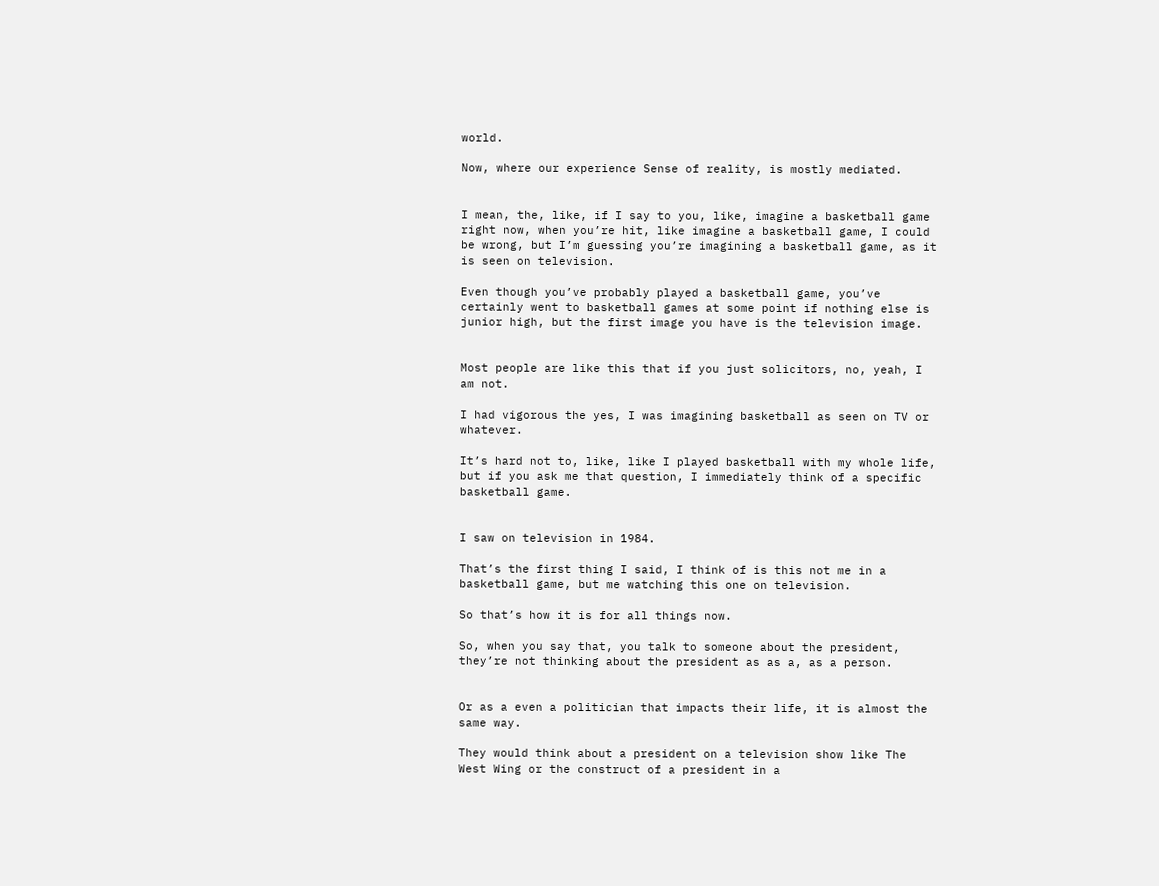world.

Now, where our experience Sense of reality, is mostly mediated.


I mean, the, like, if I say to you, like, imagine a basketball game right now, when you’re hit, like imagine a basketball game, I could be wrong, but I’m guessing you’re imagining a basketball game, as it is seen on television.

Even though you’ve probably played a basketball game, you’ve certainly went to basketball games at some point if nothing else is junior high, but the first image you have is the television image.


Most people are like this that if you just solicitors, no, yeah, I am not.

I had vigorous the yes, I was imagining basketball as seen on TV or whatever.

It’s hard not to, like, like I played basketball with my whole life, but if you ask me that question, I immediately think of a specific basketball game.


I saw on television in 1984.

That’s the first thing I said, I think of is this not me in a basketball game, but me watching this one on television.

So that’s how it is for all things now.

So, when you say that, you talk to someone about the president, they’re not thinking about the president as as a, as a person.


Or as a even a politician that impacts their life, it is almost the same way.

They would think about a president on a television show like The West Wing or the construct of a president in a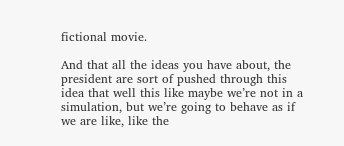fictional movie.

And that all the ideas you have about, the president are sort of pushed through this idea that well this like maybe we’re not in a simulation, but we’re going to behave as if we are like, like the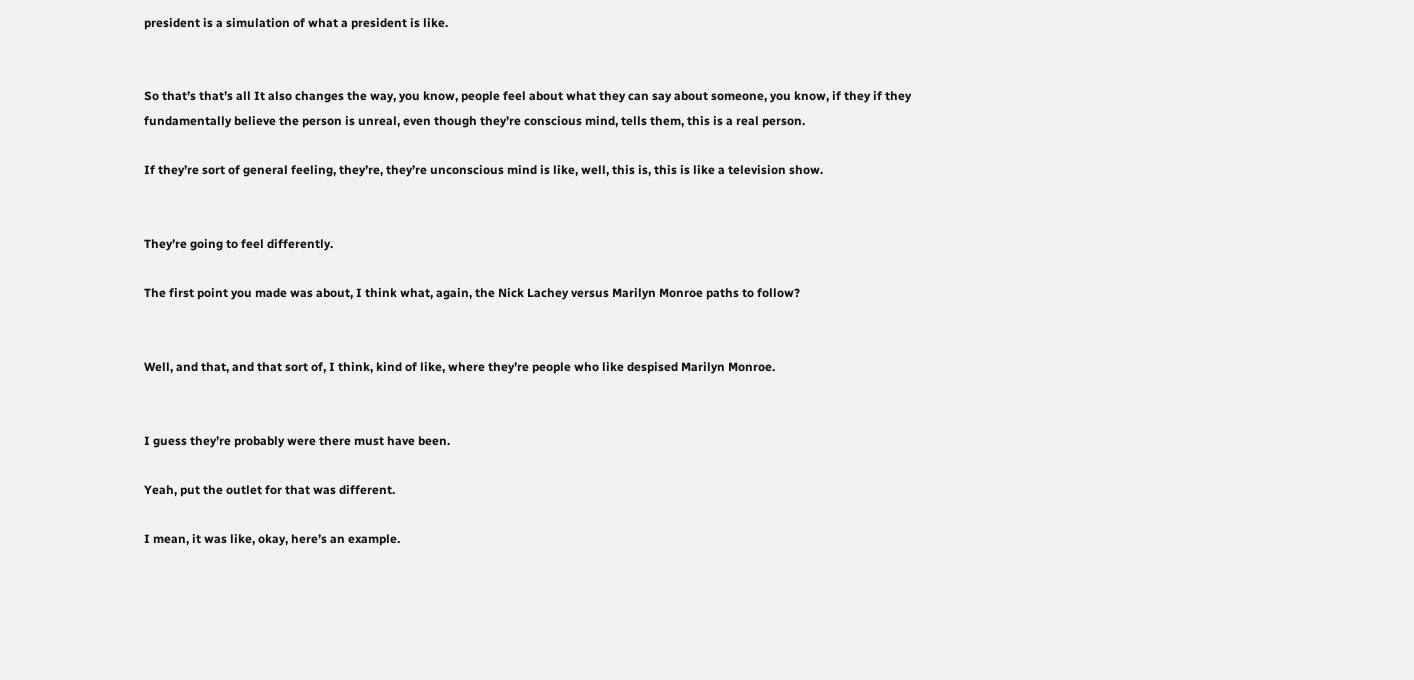president is a simulation of what a president is like.


So that’s that’s all It also changes the way, you know, people feel about what they can say about someone, you know, if they if they fundamentally believe the person is unreal, even though they’re conscious mind, tells them, this is a real person.

If they’re sort of general feeling, they’re, they’re unconscious mind is like, well, this is, this is like a television show.


They’re going to feel differently.

The first point you made was about, I think what, again, the Nick Lachey versus Marilyn Monroe paths to follow?


Well, and that, and that sort of, I think, kind of like, where they’re people who like despised Marilyn Monroe.


I guess they’re probably were there must have been.

Yeah, put the outlet for that was different.

I mean, it was like, okay, here’s an example.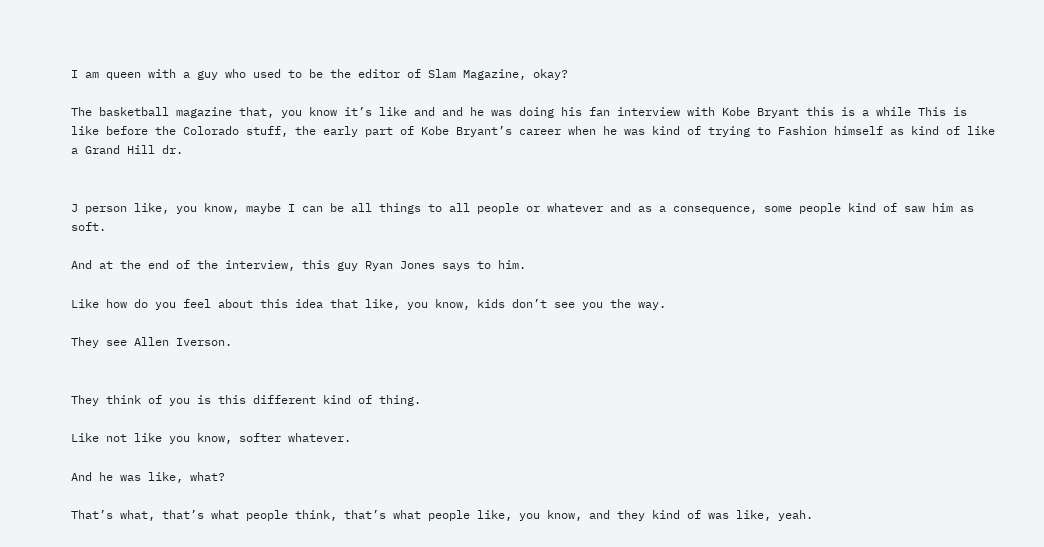I am queen with a guy who used to be the editor of Slam Magazine, okay?

The basketball magazine that, you know it’s like and and he was doing his fan interview with Kobe Bryant this is a while This is like before the Colorado stuff, the early part of Kobe Bryant’s career when he was kind of trying to Fashion himself as kind of like a Grand Hill dr.


J person like, you know, maybe I can be all things to all people or whatever and as a consequence, some people kind of saw him as soft.

And at the end of the interview, this guy Ryan Jones says to him.

Like how do you feel about this idea that like, you know, kids don’t see you the way.

They see Allen Iverson.


They think of you is this different kind of thing.

Like not like you know, softer whatever.

And he was like, what?

That’s what, that’s what people think, that’s what people like, you know, and they kind of was like, yeah.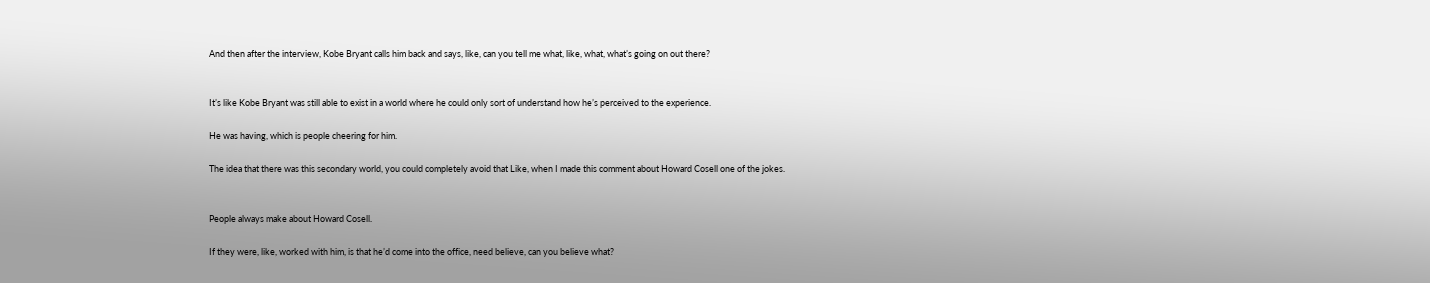And then after the interview, Kobe Bryant calls him back and says, like, can you tell me what, like, what, what’s going on out there?


It’s like Kobe Bryant was still able to exist in a world where he could only sort of understand how he’s perceived to the experience.

He was having, which is people cheering for him.

The idea that there was this secondary world, you could completely avoid that Like, when I made this comment about Howard Cosell one of the jokes.


People always make about Howard Cosell.

If they were, like, worked with him, is that he’d come into the office, need believe, can you believe what?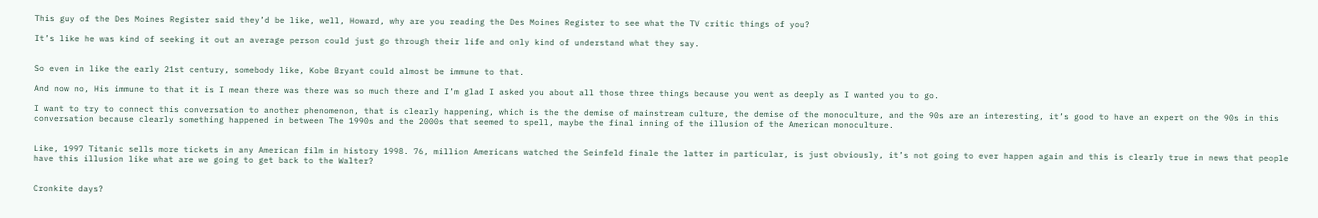This guy of the Des Moines Register said they’d be like, well, Howard, why are you reading the Des Moines Register to see what the TV critic things of you?

It’s like he was kind of seeking it out an average person could just go through their life and only kind of understand what they say.


So even in like the early 21st century, somebody like, Kobe Bryant could almost be immune to that.

And now no, His immune to that it is I mean there was there was so much there and I’m glad I asked you about all those three things because you went as deeply as I wanted you to go.

I want to try to connect this conversation to another phenomenon, that is clearly happening, which is the the demise of mainstream culture, the demise of the monoculture, and the 90s are an interesting, it’s good to have an expert on the 90s in this conversation because clearly something happened in between The 1990s and the 2000s that seemed to spell, maybe the final inning of the illusion of the American monoculture.


Like, 1997 Titanic sells more tickets in any American film in history 1998. 76, million Americans watched the Seinfeld finale the latter in particular, is just obviously, it’s not going to ever happen again and this is clearly true in news that people have this illusion like what are we going to get back to the Walter?


Cronkite days?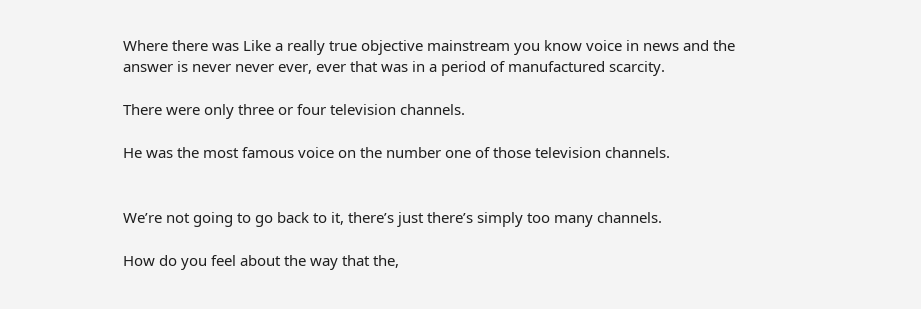Where there was Like a really true objective mainstream you know voice in news and the answer is never never ever, ever that was in a period of manufactured scarcity.

There were only three or four television channels.

He was the most famous voice on the number one of those television channels.


We’re not going to go back to it, there’s just there’s simply too many channels.

How do you feel about the way that the,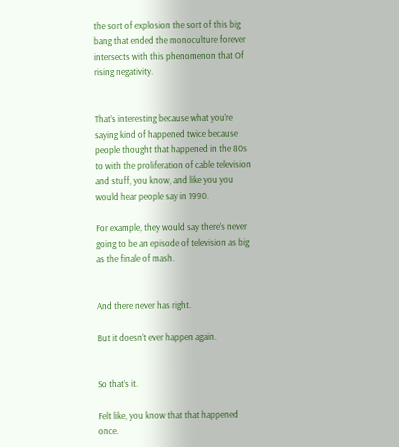the sort of explosion the sort of this big bang that ended the monoculture forever intersects with this phenomenon that Of rising negativity.


That’s interesting because what you’re saying kind of happened twice because people thought that happened in the 80s to with the proliferation of cable television and stuff, you know, and like you you would hear people say in 1990.

For example, they would say there’s never going to be an episode of television as big as the finale of mash.


And there never has right.

But it doesn’t ever happen again.


So that’s it.

Felt like, you know that that happened once.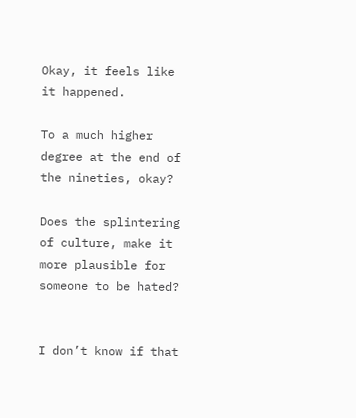Okay, it feels like it happened.

To a much higher degree at the end of the nineties, okay?

Does the splintering of culture, make it more plausible for someone to be hated?


I don’t know if that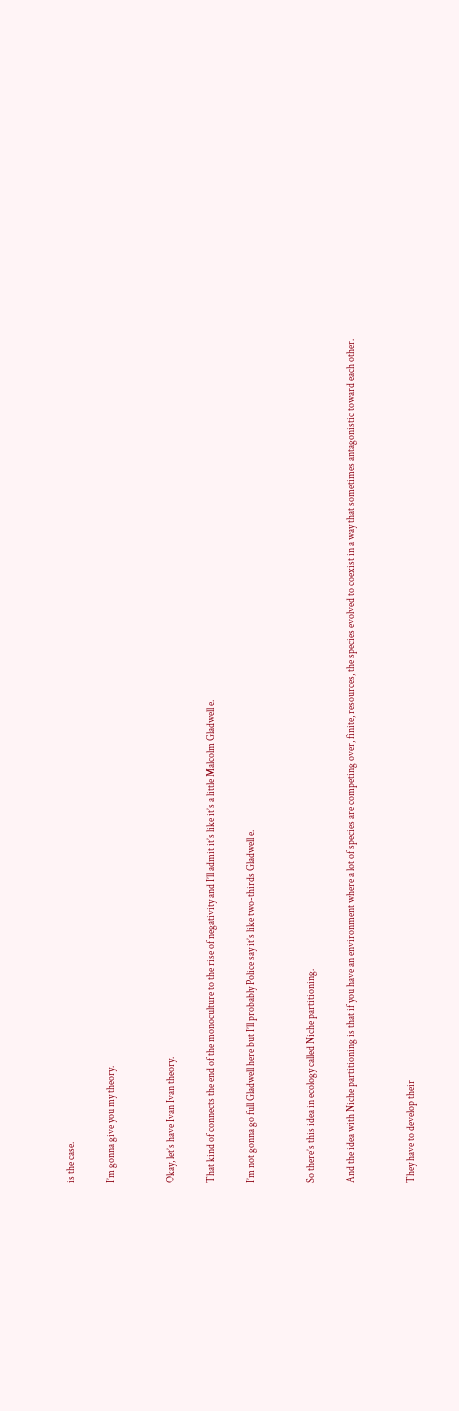is the case.

I’m gonna give you my theory.


Okay, let’s have Ivan Ivan theory.

That kind of connects the end of the monoculture to the rise of negativity and I’ll admit it’s like it’s a little Malcolm Gladwell e.

I’m not gonna go full Gladwell here but I’ll probably Police say it’s like two-thirds Gladwell e.


So there’s this idea in ecology called Niche partitioning.

And the idea with Niche partitioning is that if you have an environment where a lot of species are competing over, finite, resources, the species evolved to coexist in a way that sometimes antagonistic toward each other.


They have to develop their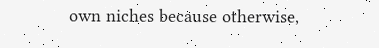own niches because otherwise,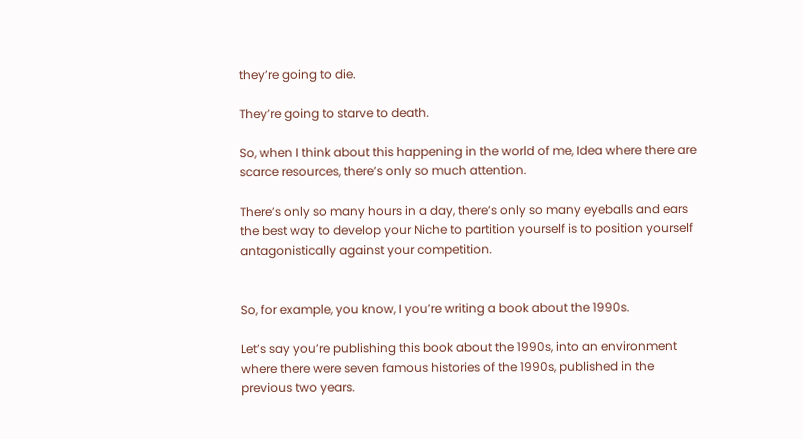they’re going to die.

They’re going to starve to death.

So, when I think about this happening in the world of me, Idea where there are scarce resources, there’s only so much attention.

There’s only so many hours in a day, there’s only so many eyeballs and ears the best way to develop your Niche to partition yourself is to position yourself antagonistically against your competition.


So, for example, you know, I you’re writing a book about the 1990s.

Let’s say you’re publishing this book about the 1990s, into an environment where there were seven famous histories of the 1990s, published in the previous two years.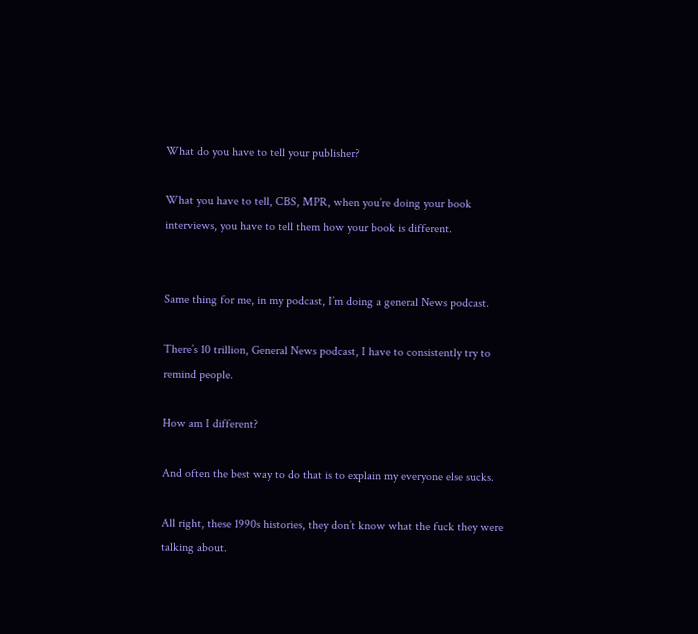What do you have to tell your publisher?

What you have to tell, CBS, MPR, when you’re doing your book interviews, you have to tell them how your book is different.


Same thing for me, in my podcast, I’m doing a general News podcast.

There’s 10 trillion, General News podcast, I have to consistently try to remind people.

How am I different?

And often the best way to do that is to explain my everyone else sucks.

All right, these 1990s histories, they don’t know what the fuck they were talking about.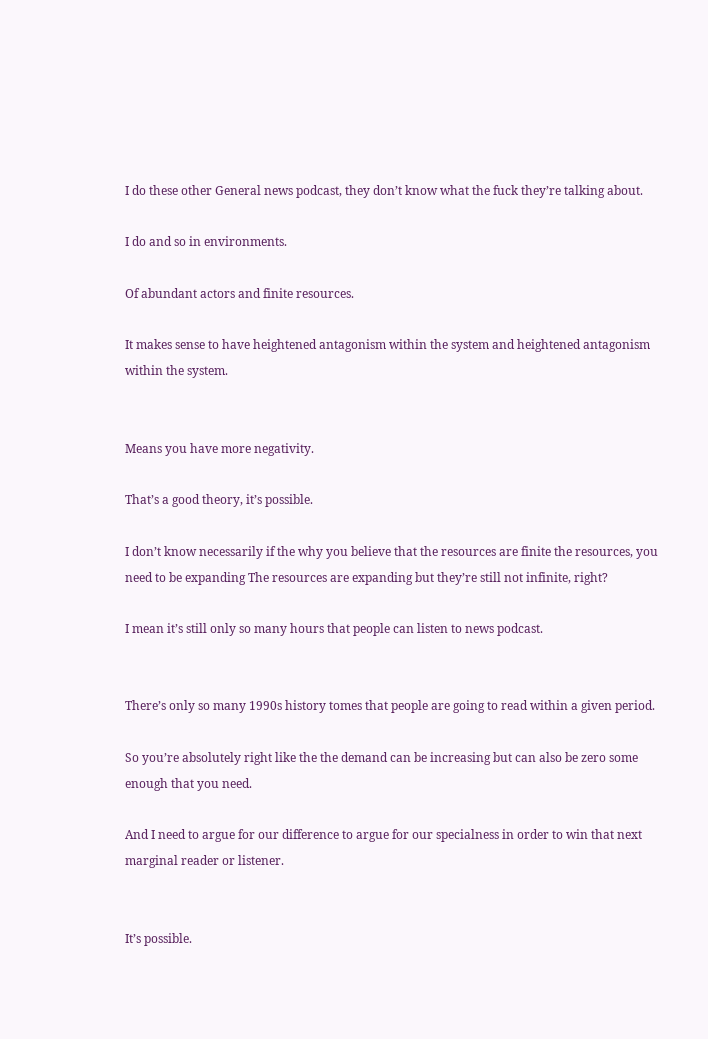I do these other General news podcast, they don’t know what the fuck they’re talking about.

I do and so in environments.

Of abundant actors and finite resources.

It makes sense to have heightened antagonism within the system and heightened antagonism within the system.


Means you have more negativity.

That’s a good theory, it’s possible.

I don’t know necessarily if the why you believe that the resources are finite the resources, you need to be expanding The resources are expanding but they’re still not infinite, right?

I mean it’s still only so many hours that people can listen to news podcast.


There’s only so many 1990s history tomes that people are going to read within a given period.

So you’re absolutely right like the the demand can be increasing but can also be zero some enough that you need.

And I need to argue for our difference to argue for our specialness in order to win that next marginal reader or listener.


It’s possible.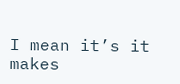I mean it’s it makes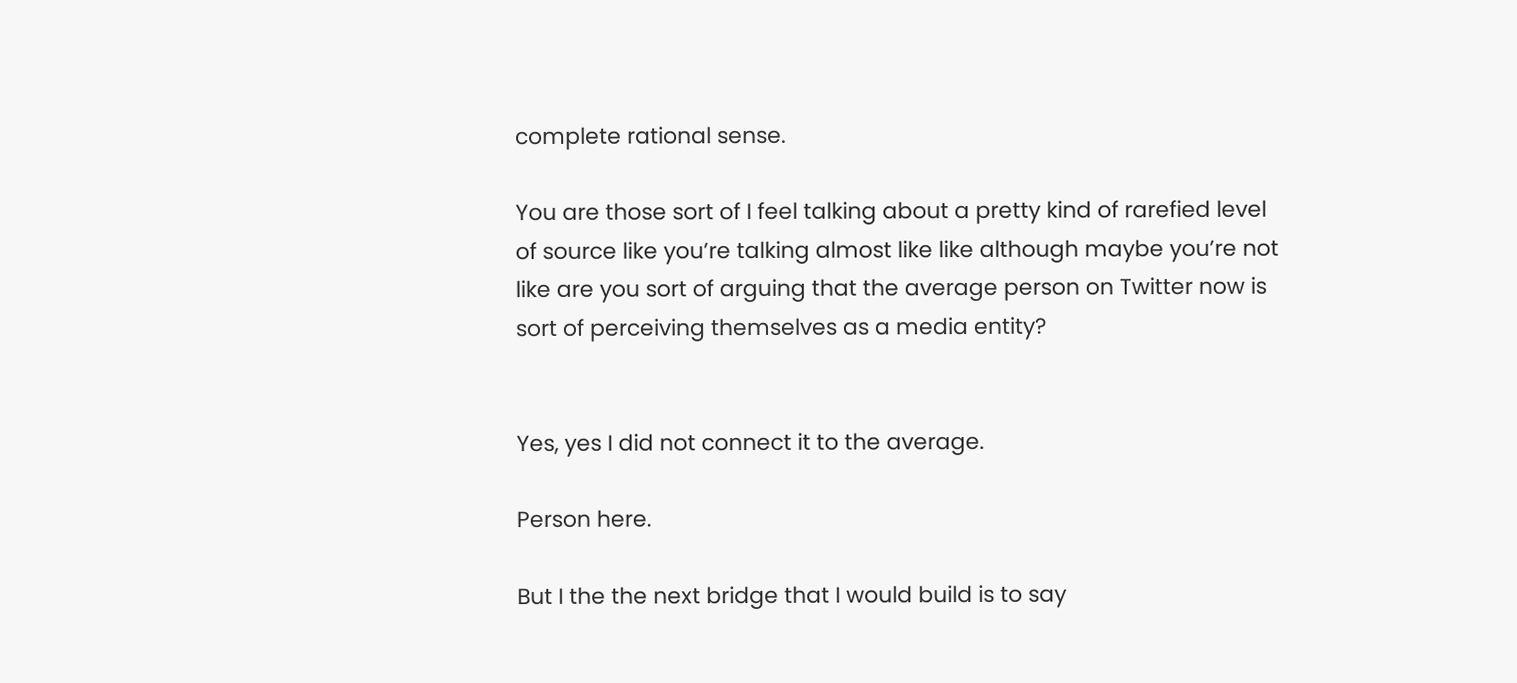complete rational sense.

You are those sort of I feel talking about a pretty kind of rarefied level of source like you’re talking almost like like although maybe you’re not like are you sort of arguing that the average person on Twitter now is sort of perceiving themselves as a media entity?


Yes, yes I did not connect it to the average.

Person here.

But I the the next bridge that I would build is to say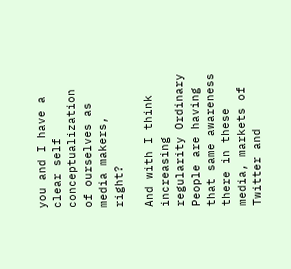you and I have a clear self conceptualization of ourselves as media makers, right?

And with I think increasing regularity Ordinary People are having that same awareness there in these media, markets of Twitter and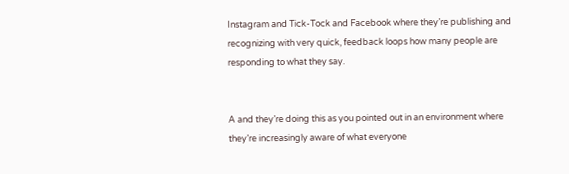Instagram and Tick-Tock and Facebook where they’re publishing and recognizing with very quick, feedback loops how many people are responding to what they say.


A and they’re doing this as you pointed out in an environment where they’re increasingly aware of what everyone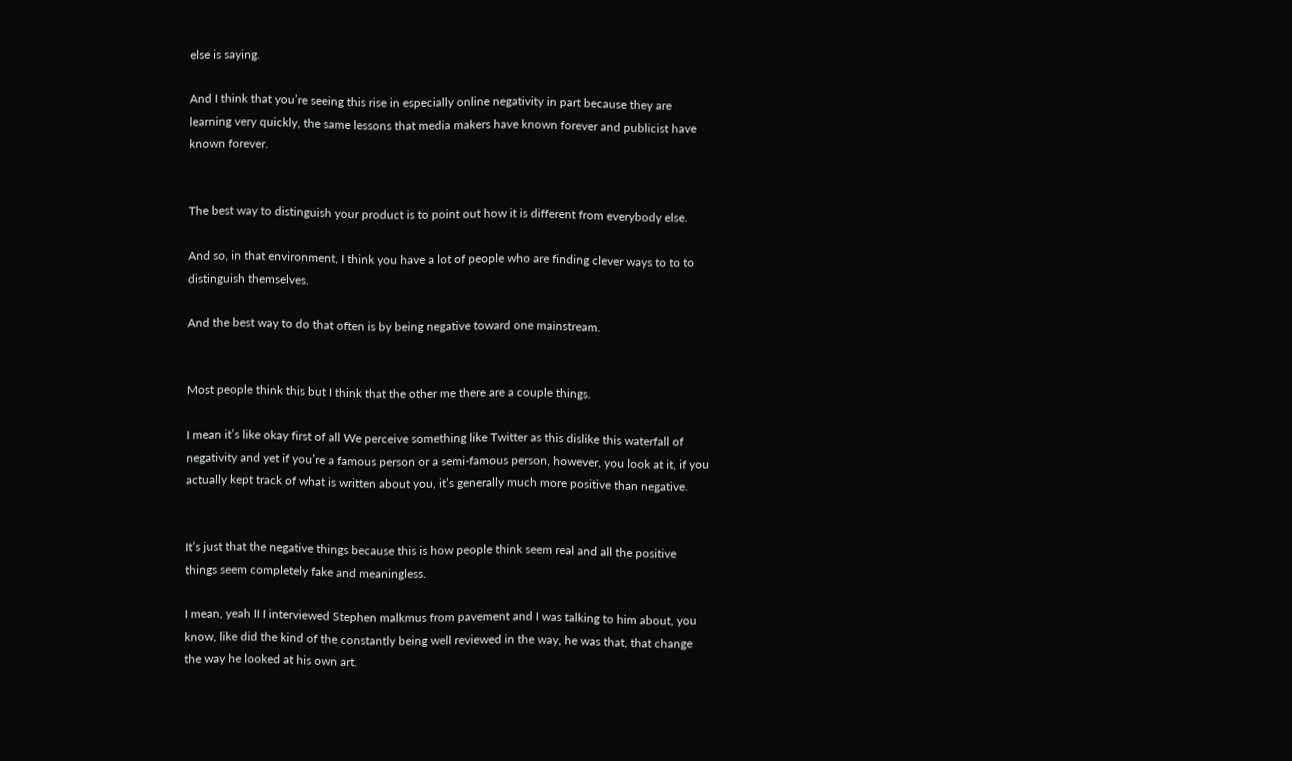else is saying.

And I think that you’re seeing this rise in especially online negativity in part because they are learning very quickly, the same lessons that media makers have known forever and publicist have known forever.


The best way to distinguish your product is to point out how it is different from everybody else.

And so, in that environment, I think you have a lot of people who are finding clever ways to to to distinguish themselves.

And the best way to do that often is by being negative toward one mainstream.


Most people think this but I think that the other me there are a couple things.

I mean it’s like okay first of all We perceive something like Twitter as this dislike this waterfall of negativity and yet if you’re a famous person or a semi-famous person, however, you look at it, if you actually kept track of what is written about you, it’s generally much more positive than negative.


It’s just that the negative things because this is how people think seem real and all the positive things seem completely fake and meaningless.

I mean, yeah II I interviewed Stephen malkmus from pavement and I was talking to him about, you know, like did the kind of the constantly being well reviewed in the way, he was that, that change the way he looked at his own art.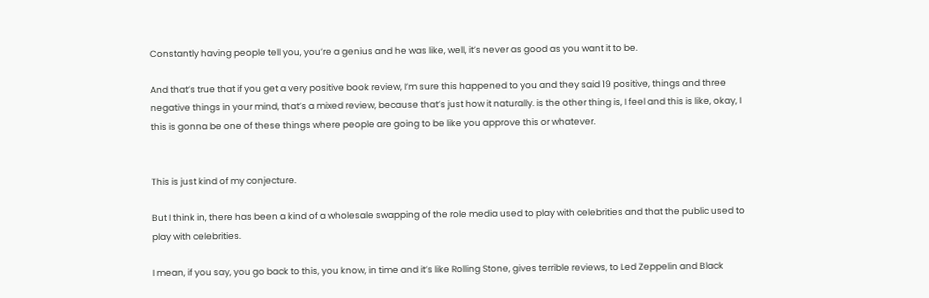Constantly having people tell you, you’re a genius and he was like, well, it’s never as good as you want it to be.

And that’s true that if you get a very positive book review, I’m sure this happened to you and they said 19 positive, things and three negative things in your mind, that’s a mixed review, because that’s just how it naturally. is the other thing is, I feel and this is like, okay, I this is gonna be one of these things where people are going to be like you approve this or whatever.


This is just kind of my conjecture.

But I think in, there has been a kind of a wholesale swapping of the role media used to play with celebrities and that the public used to play with celebrities.

I mean, if you say, you go back to this, you know, in time and it’s like Rolling Stone, gives terrible reviews, to Led Zeppelin and Black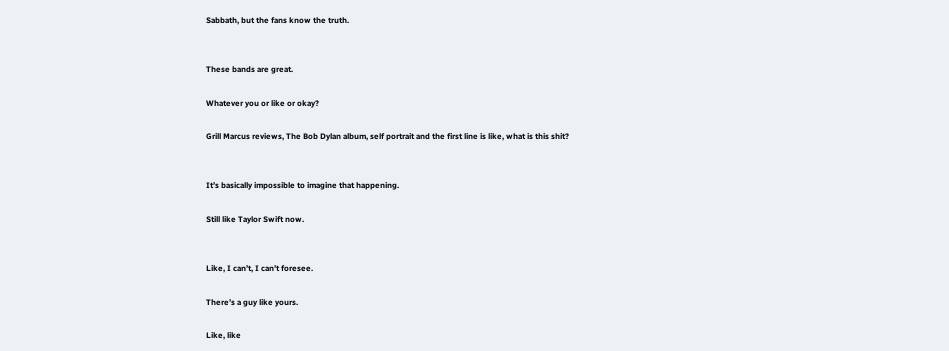Sabbath, but the fans know the truth.


These bands are great.

Whatever you or like or okay?

Grill Marcus reviews, The Bob Dylan album, self portrait and the first line is like, what is this shit?


It’s basically impossible to imagine that happening.

Still like Taylor Swift now.


Like, I can’t, I can’t foresee.

There’s a guy like yours.

Like, like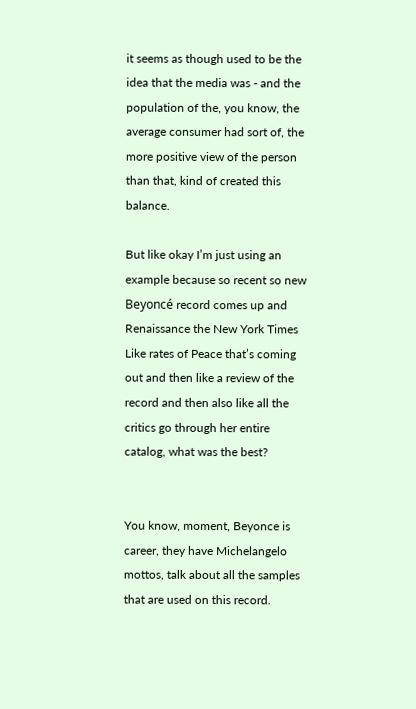it seems as though used to be the idea that the media was - and the population of the, you know, the average consumer had sort of, the more positive view of the person than that, kind of created this balance.

But like okay I’m just using an example because so recent so new Beyoncé record comes up and Renaissance the New York Times Like rates of Peace that’s coming out and then like a review of the record and then also like all the critics go through her entire catalog, what was the best?


You know, moment, Beyonce is career, they have Michelangelo mottos, talk about all the samples that are used on this record.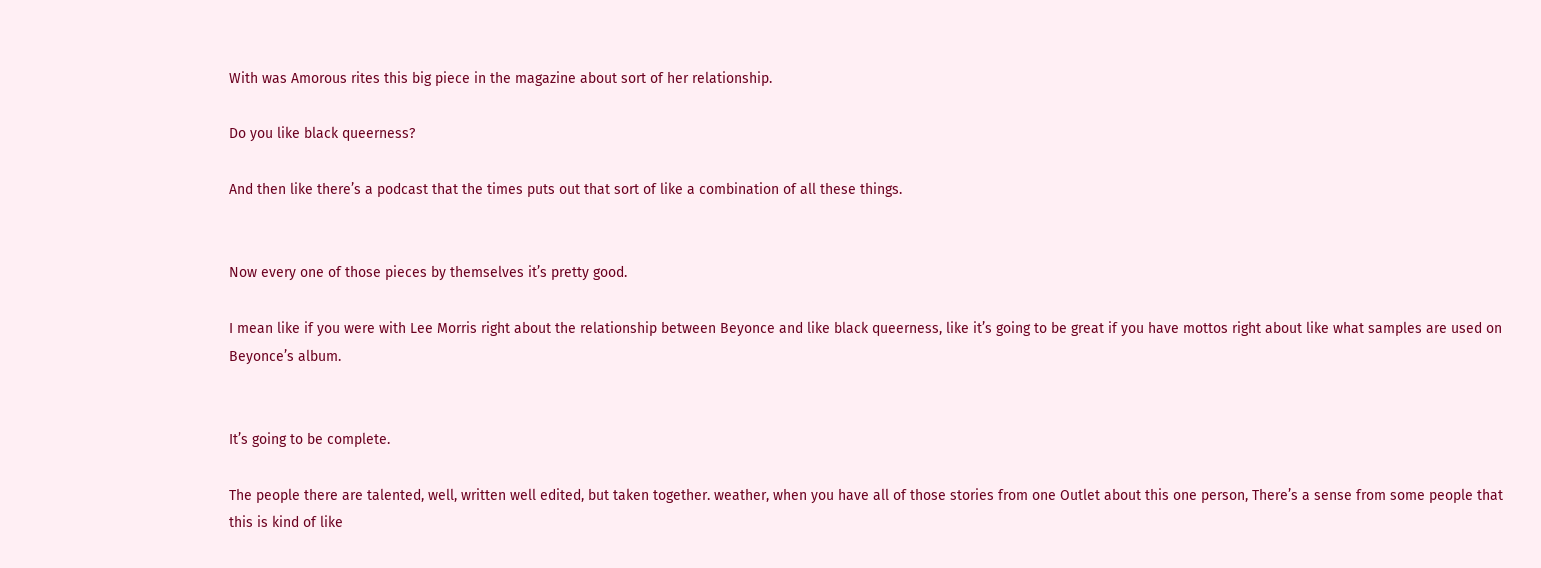With was Amorous rites this big piece in the magazine about sort of her relationship.

Do you like black queerness?

And then like there’s a podcast that the times puts out that sort of like a combination of all these things.


Now every one of those pieces by themselves it’s pretty good.

I mean like if you were with Lee Morris right about the relationship between Beyonce and like black queerness, like it’s going to be great if you have mottos right about like what samples are used on Beyonce’s album.


It’s going to be complete.

The people there are talented, well, written well edited, but taken together. weather, when you have all of those stories from one Outlet about this one person, There’s a sense from some people that this is kind of like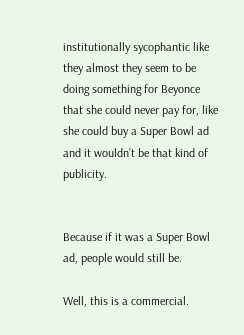institutionally sycophantic like they almost they seem to be doing something for Beyonce that she could never pay for, like she could buy a Super Bowl ad and it wouldn’t be that kind of publicity.


Because if it was a Super Bowl ad, people would still be.

Well, this is a commercial.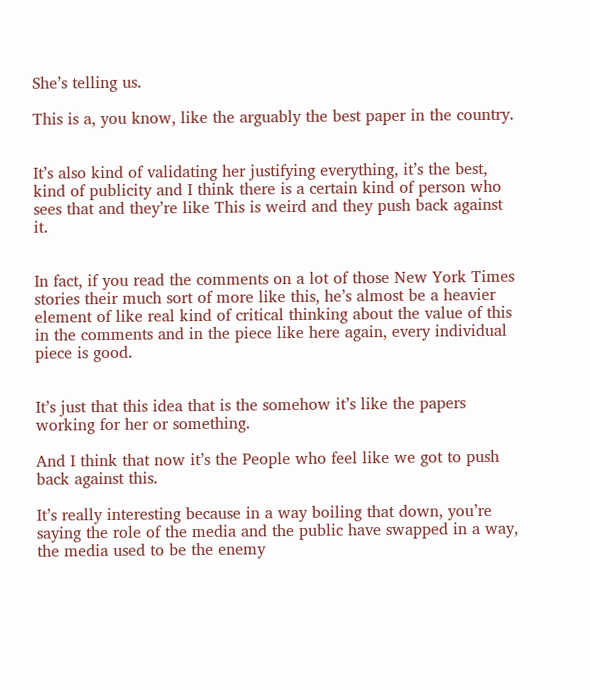She’s telling us.

This is a, you know, like the arguably the best paper in the country.


It’s also kind of validating her justifying everything, it’s the best, kind of publicity and I think there is a certain kind of person who sees that and they’re like This is weird and they push back against it.


In fact, if you read the comments on a lot of those New York Times stories their much sort of more like this, he’s almost be a heavier element of like real kind of critical thinking about the value of this in the comments and in the piece like here again, every individual piece is good.


It’s just that this idea that is the somehow it’s like the papers working for her or something.

And I think that now it’s the People who feel like we got to push back against this.

It’s really interesting because in a way boiling that down, you’re saying the role of the media and the public have swapped in a way, the media used to be the enemy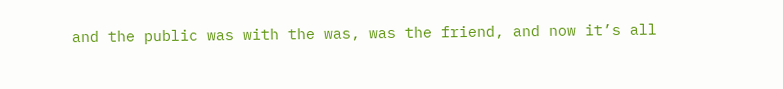and the public was with the was, was the friend, and now it’s all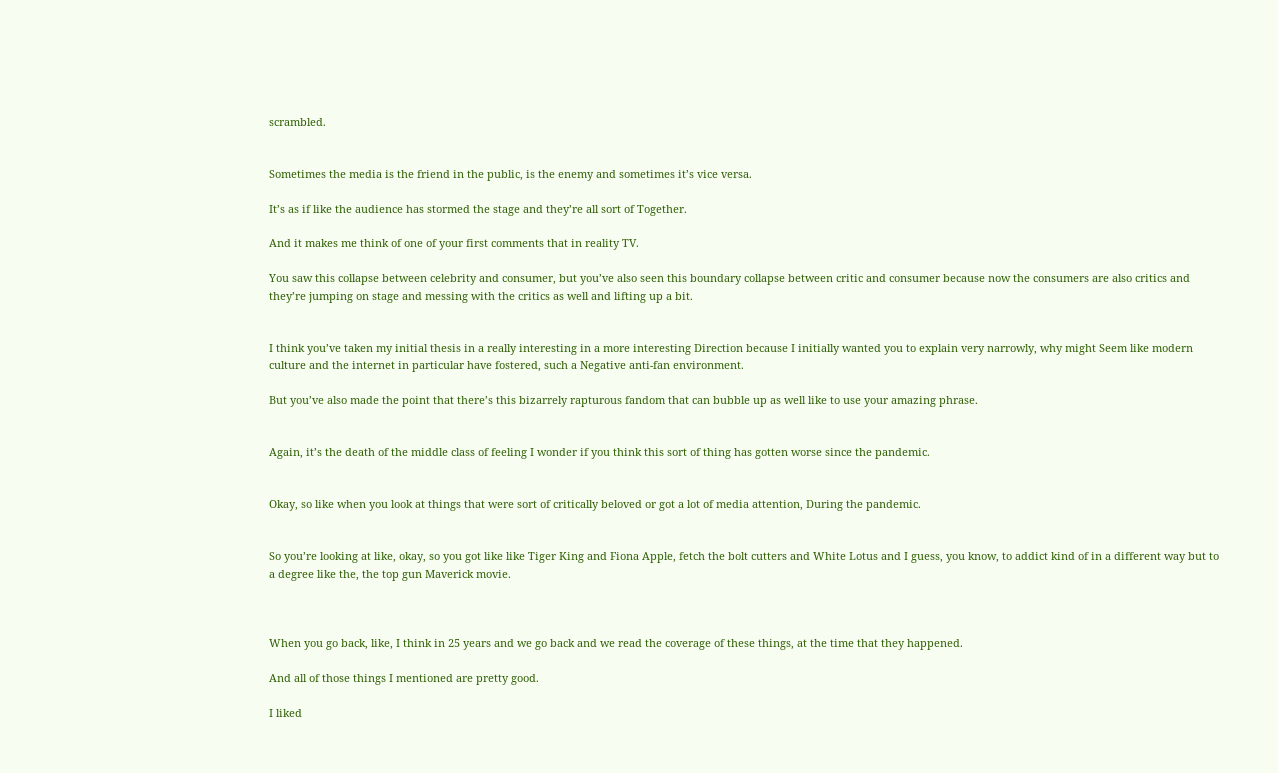scrambled.


Sometimes the media is the friend in the public, is the enemy and sometimes it’s vice versa.

It’s as if like the audience has stormed the stage and they’re all sort of Together.

And it makes me think of one of your first comments that in reality TV.

You saw this collapse between celebrity and consumer, but you’ve also seen this boundary collapse between critic and consumer because now the consumers are also critics and they’re jumping on stage and messing with the critics as well and lifting up a bit.


I think you’ve taken my initial thesis in a really interesting in a more interesting Direction because I initially wanted you to explain very narrowly, why might Seem like modern culture and the internet in particular have fostered, such a Negative anti-fan environment.

But you’ve also made the point that there’s this bizarrely rapturous fandom that can bubble up as well like to use your amazing phrase.


Again, it’s the death of the middle class of feeling I wonder if you think this sort of thing has gotten worse since the pandemic.


Okay, so like when you look at things that were sort of critically beloved or got a lot of media attention, During the pandemic.


So you’re looking at like, okay, so you got like like Tiger King and Fiona Apple, fetch the bolt cutters and White Lotus and I guess, you know, to addict kind of in a different way but to a degree like the, the top gun Maverick movie.



When you go back, like, I think in 25 years and we go back and we read the coverage of these things, at the time that they happened.

And all of those things I mentioned are pretty good.

I liked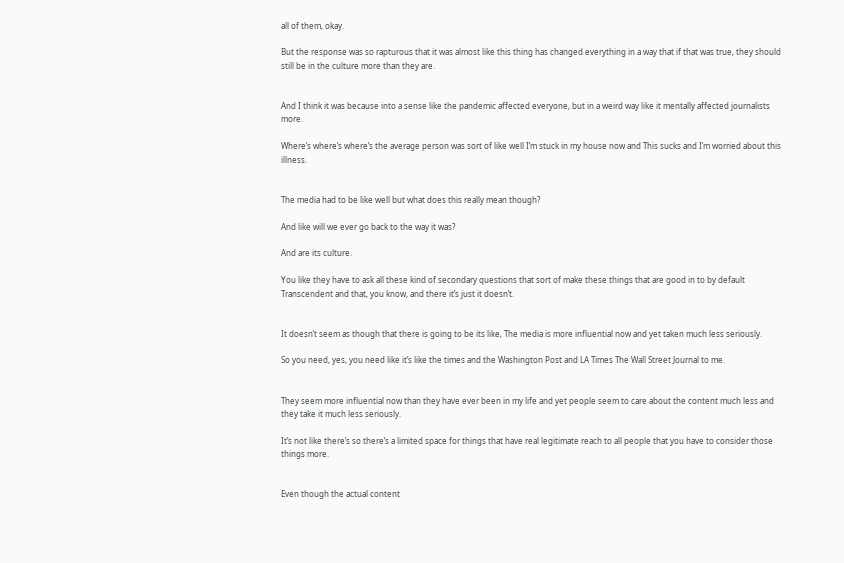all of them, okay.

But the response was so rapturous that it was almost like this thing has changed everything in a way that if that was true, they should still be in the culture more than they are.


And I think it was because into a sense like the pandemic affected everyone, but in a weird way like it mentally affected journalists more.

Where’s where’s where’s the average person was sort of like well I’m stuck in my house now and This sucks and I’m worried about this illness.


The media had to be like well but what does this really mean though?

And like will we ever go back to the way it was?

And are its culture.

You like they have to ask all these kind of secondary questions that sort of make these things that are good in to by default Transcendent and that, you know, and there it’s just it doesn’t.


It doesn’t seem as though that there is going to be its like, The media is more influential now and yet taken much less seriously.

So you need, yes, you need like it’s like the times and the Washington Post and LA Times The Wall Street Journal to me.


They seem more influential now than they have ever been in my life and yet people seem to care about the content much less and they take it much less seriously.

It’s not like there’s so there’s a limited space for things that have real legitimate reach to all people that you have to consider those things more.


Even though the actual content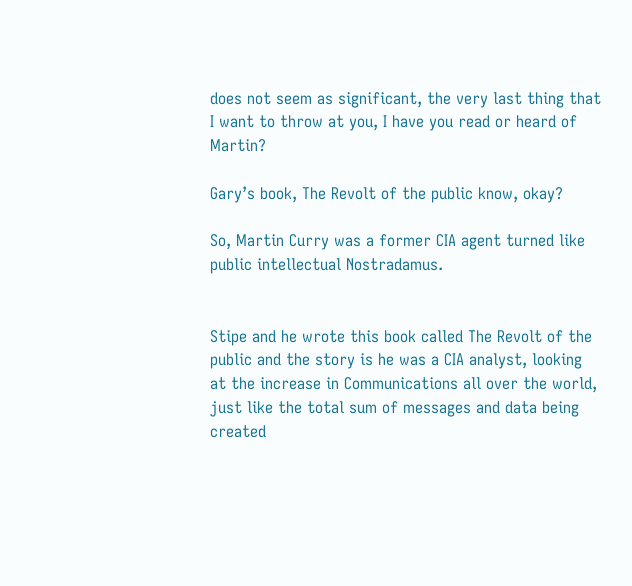does not seem as significant, the very last thing that I want to throw at you, I have you read or heard of Martin?

Gary’s book, The Revolt of the public know, okay?

So, Martin Curry was a former CIA agent turned like public intellectual Nostradamus.


Stipe and he wrote this book called The Revolt of the public and the story is he was a CIA analyst, looking at the increase in Communications all over the world, just like the total sum of messages and data being created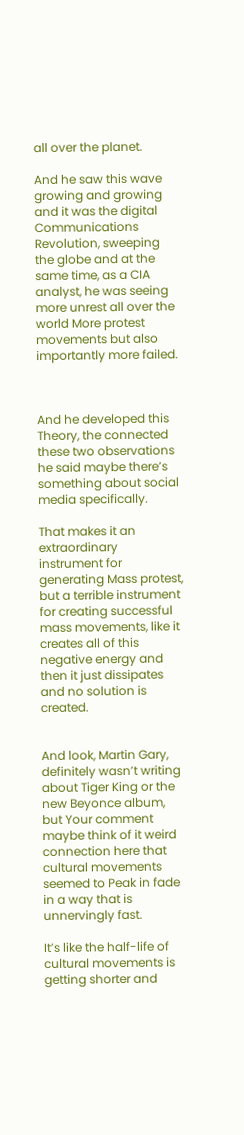all over the planet.

And he saw this wave growing and growing and it was the digital Communications Revolution, sweeping the globe and at the same time, as a CIA analyst, he was seeing more unrest all over the world More protest movements but also importantly more failed.



And he developed this Theory, the connected these two observations he said maybe there’s something about social media specifically.

That makes it an extraordinary instrument for generating Mass protest, but a terrible instrument for creating successful mass movements, like it creates all of this negative energy and then it just dissipates and no solution is created.


And look, Martin Gary, definitely wasn’t writing about Tiger King or the new Beyonce album, but Your comment maybe think of it weird connection here that cultural movements seemed to Peak in fade in a way that is unnervingly fast.

It’s like the half-life of cultural movements is getting shorter and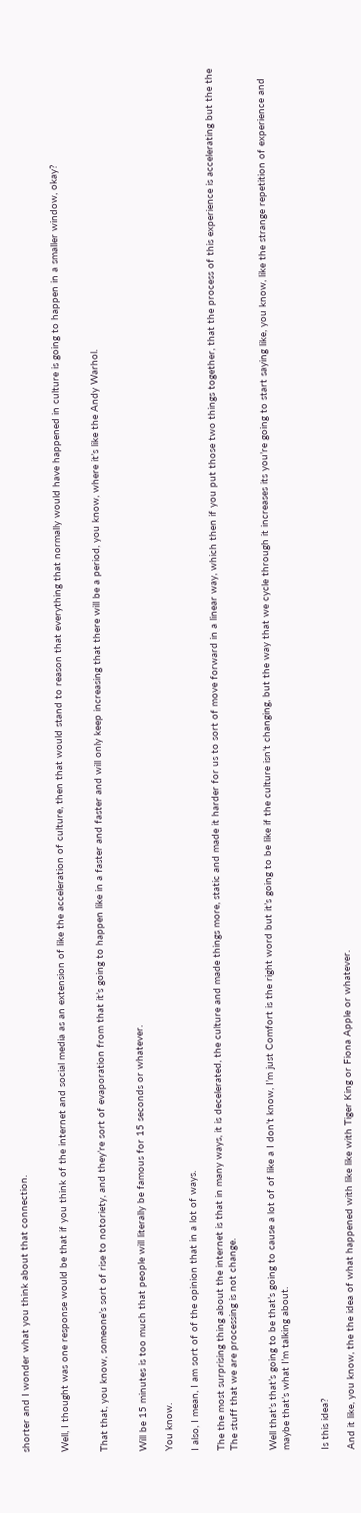shorter and I wonder what you think about that connection.


Well, I thought was one response would be that if you think of the internet and social media as an extension of like the acceleration of culture, then that would stand to reason that everything that normally would have happened in culture is going to happen in a smaller window, okay?


That that, you know, someone’s sort of rise to notoriety, and they’re sort of evaporation from that it’s going to happen like in a faster and faster and will only keep increasing that there will be a period, you know, where it’s like the Andy Warhol.


Will be 15 minutes is too much that people will literally be famous for 15 seconds or whatever.

You know.

I also, I mean, I am sort of of the opinion that in a lot of ways.

The the most surprising thing about the internet is that in many ways, it is decelerated, the culture and made things more, static and made it harder for us to sort of move forward in a linear way, which then if you put those two things together, that the process of this experience is accelerating but the the The stuff that we are processing is not change.


Well that’s that’s going to be that’s going to cause a lot of of like a I don’t know, I’m just Comfort is the right word but it’s going to be like if the culture isn’t changing, but the way that we cycle through it increases its you’re going to start saying like, you know, like the strange repetition of experience and maybe that’s what I’m talking about.


Is this idea?

And it like, you know, the the idea of what happened with like like with Tiger King or Fiona Apple or whatever.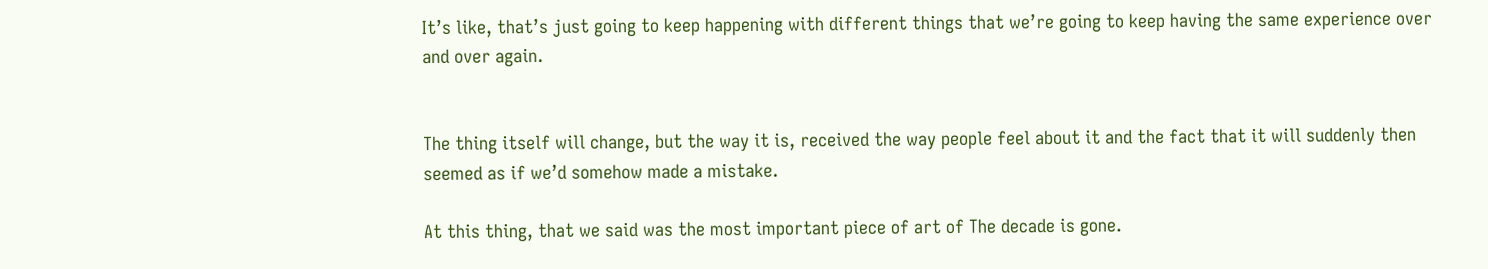It’s like, that’s just going to keep happening with different things that we’re going to keep having the same experience over and over again.


The thing itself will change, but the way it is, received the way people feel about it and the fact that it will suddenly then seemed as if we’d somehow made a mistake.

At this thing, that we said was the most important piece of art of The decade is gone.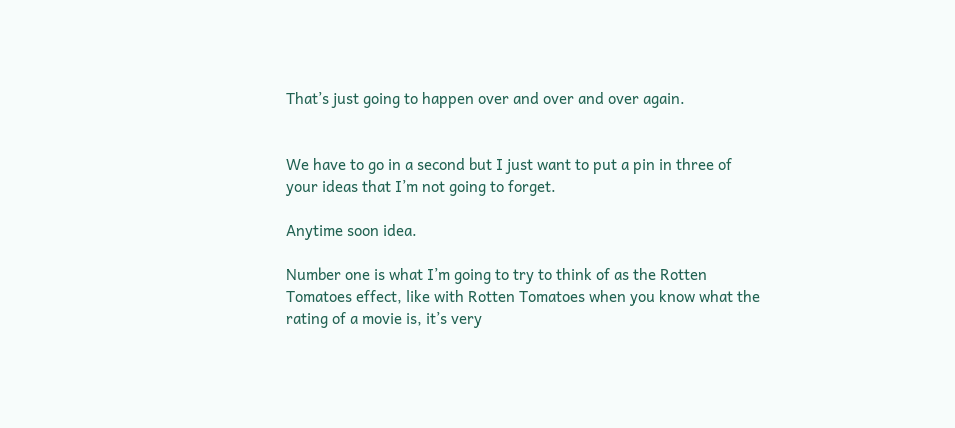That’s just going to happen over and over and over again.


We have to go in a second but I just want to put a pin in three of your ideas that I’m not going to forget.

Anytime soon idea.

Number one is what I’m going to try to think of as the Rotten Tomatoes effect, like with Rotten Tomatoes when you know what the rating of a movie is, it’s very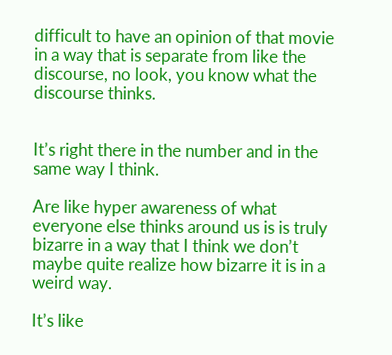difficult to have an opinion of that movie in a way that is separate from like the discourse, no look, you know what the discourse thinks.


It’s right there in the number and in the same way I think.

Are like hyper awareness of what everyone else thinks around us is is truly bizarre in a way that I think we don’t maybe quite realize how bizarre it is in a weird way.

It’s like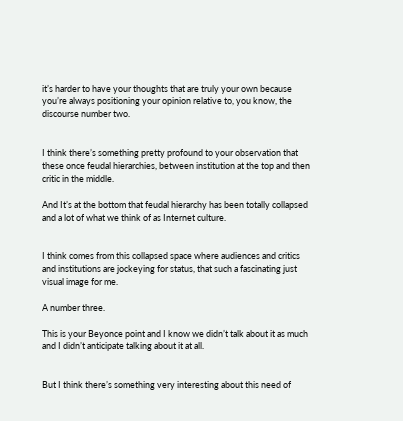it’s harder to have your thoughts that are truly your own because you’re always positioning your opinion relative to, you know, the discourse number two.


I think there’s something pretty profound to your observation that these once feudal hierarchies, between institution at the top and then critic in the middle.

And It’s at the bottom that feudal hierarchy has been totally collapsed and a lot of what we think of as Internet culture.


I think comes from this collapsed space where audiences and critics and institutions are jockeying for status, that such a fascinating just visual image for me.

A number three.

This is your Beyonce point and I know we didn’t talk about it as much and I didn’t anticipate talking about it at all.


But I think there’s something very interesting about this need of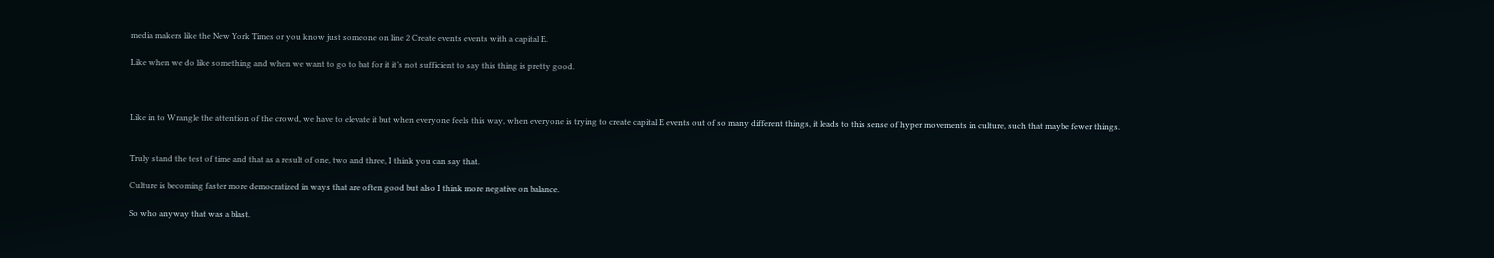media makers like the New York Times or you know just someone on line 2 Create events events with a capital E.

Like when we do like something and when we want to go to bat for it it’s not sufficient to say this thing is pretty good.



Like in to Wrangle the attention of the crowd, we have to elevate it but when everyone feels this way, when everyone is trying to create capital E events out of so many different things, it leads to this sense of hyper movements in culture, such that maybe fewer things.


Truly stand the test of time and that as a result of one, two and three, I think you can say that.

Culture is becoming faster more democratized in ways that are often good but also I think more negative on balance.

So who anyway that was a blast.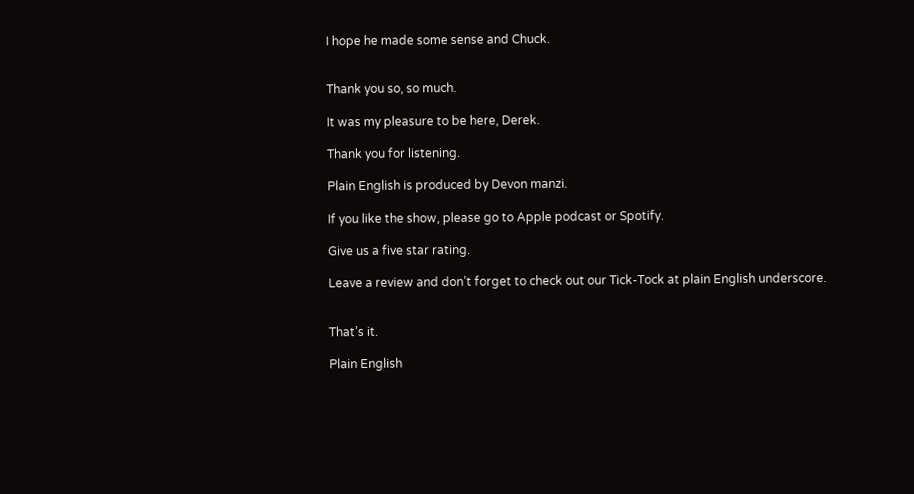I hope he made some sense and Chuck.


Thank you so, so much.

It was my pleasure to be here, Derek.

Thank you for listening.

Plain English is produced by Devon manzi.

If you like the show, please go to Apple podcast or Spotify.

Give us a five star rating.

Leave a review and don’t forget to check out our Tick-Tock at plain English underscore.


That’s it.

Plain English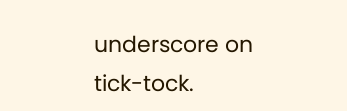underscore on tick-tock.